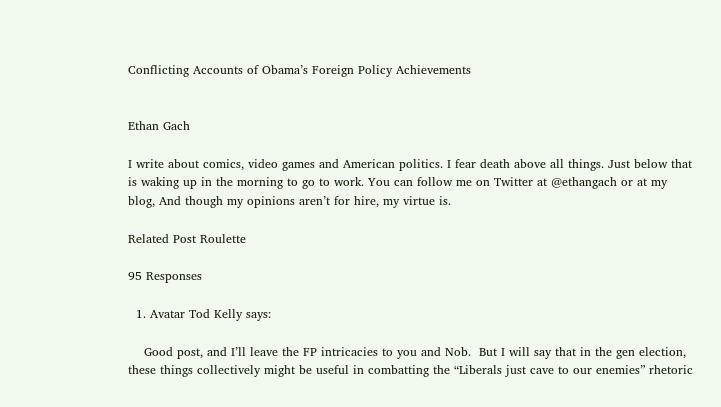Conflicting Accounts of Obama’s Foreign Policy Achievements


Ethan Gach

I write about comics, video games and American politics. I fear death above all things. Just below that is waking up in the morning to go to work. You can follow me on Twitter at @ethangach or at my blog, And though my opinions aren’t for hire, my virtue is.

Related Post Roulette

95 Responses

  1. Avatar Tod Kelly says:

    Good post, and I’ll leave the FP intricacies to you and Nob.  But I will say that in the gen election, these things collectively might be useful in combatting the “Liberals just cave to our enemies” rhetoric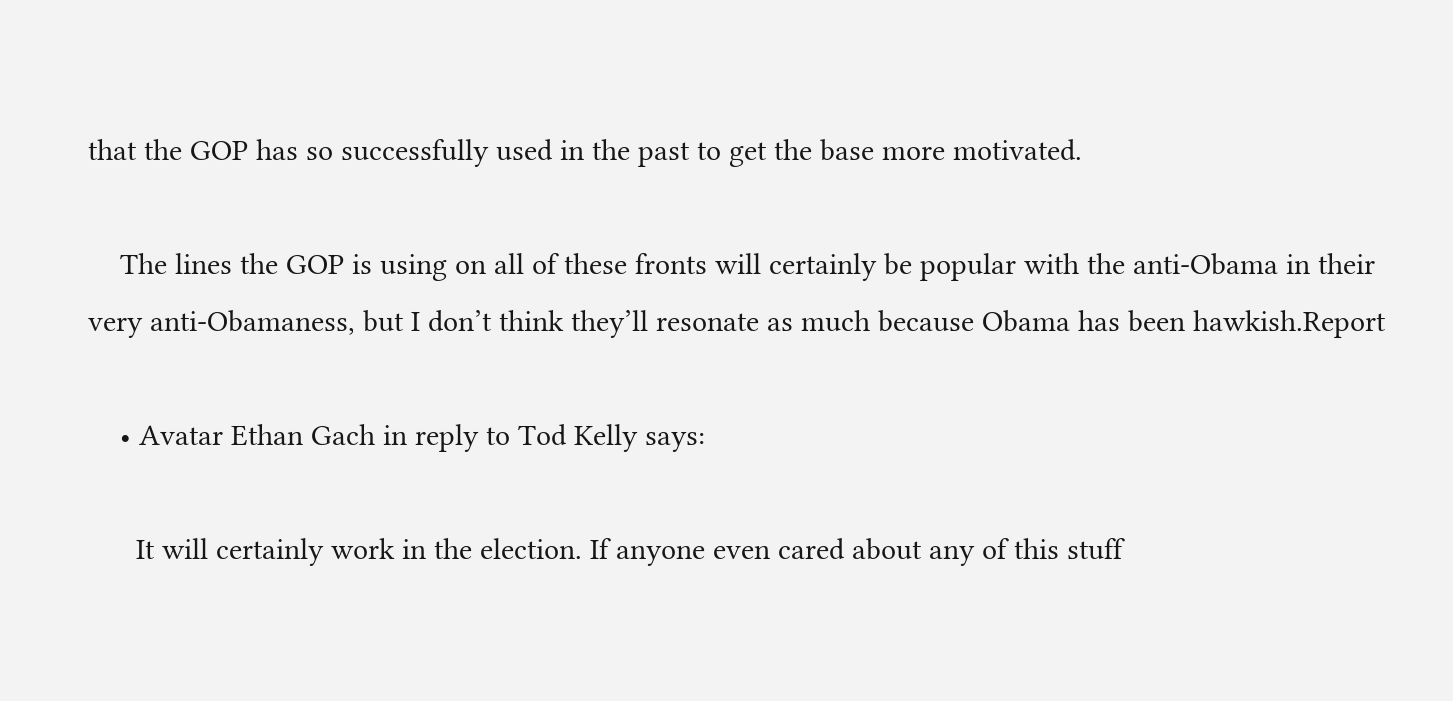that the GOP has so successfully used in the past to get the base more motivated.

    The lines the GOP is using on all of these fronts will certainly be popular with the anti-Obama in their very anti-Obamaness, but I don’t think they’ll resonate as much because Obama has been hawkish.Report

    • Avatar Ethan Gach in reply to Tod Kelly says:

      It will certainly work in the election. If anyone even cared about any of this stuff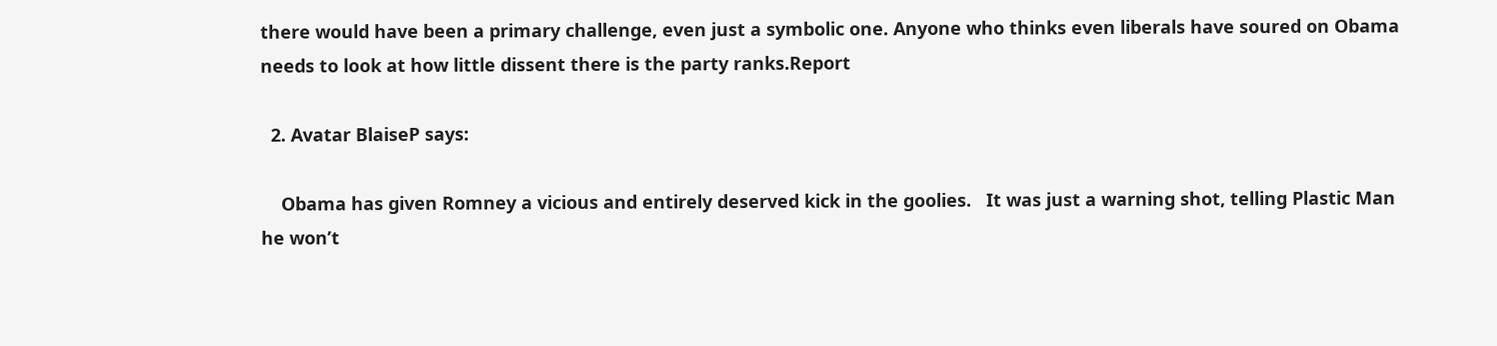there would have been a primary challenge, even just a symbolic one. Anyone who thinks even liberals have soured on Obama needs to look at how little dissent there is the party ranks.Report

  2. Avatar BlaiseP says:

    Obama has given Romney a vicious and entirely deserved kick in the goolies.   It was just a warning shot, telling Plastic Man he won’t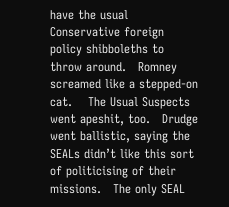have the usual Conservative foreign policy shibboleths to throw around.   Romney screamed like a stepped-on cat.    The Usual Suspects went apeshit, too.   Drudge went ballistic, saying the SEALs didn’t like this sort of politicising of their missions.   The only SEAL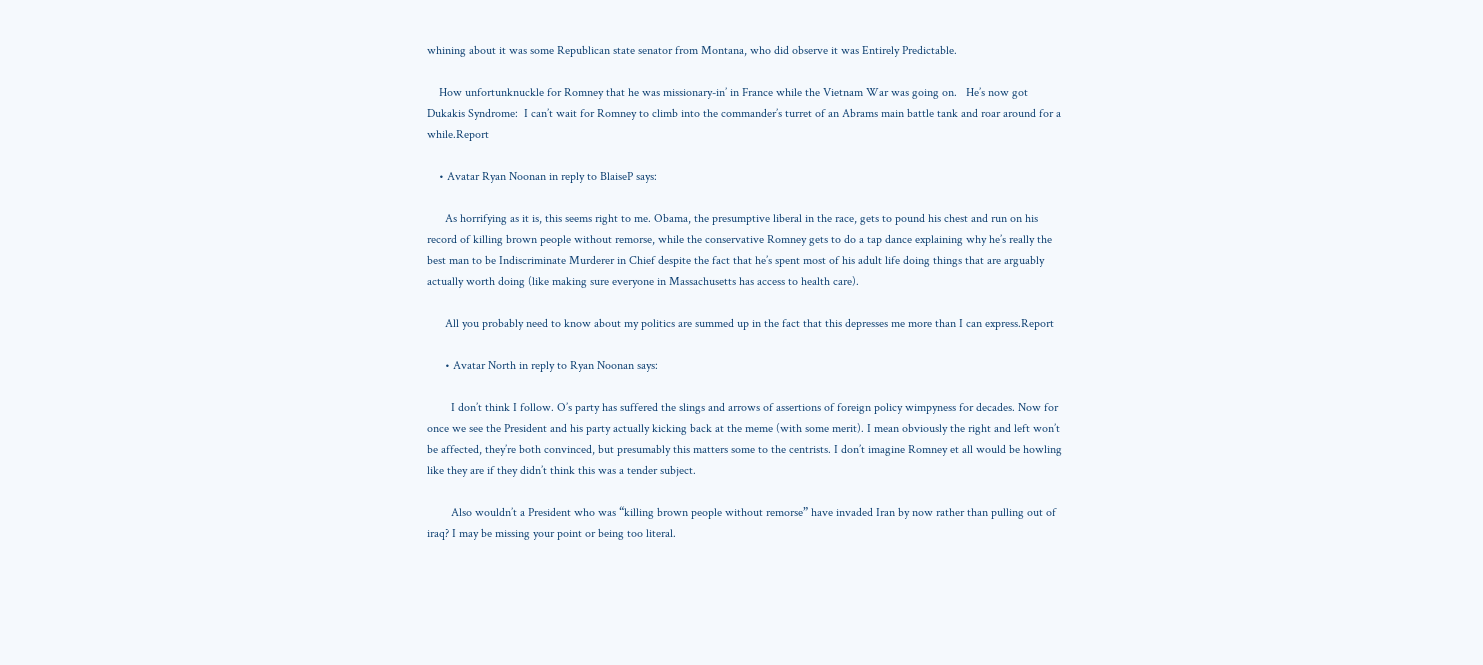whining about it was some Republican state senator from Montana, who did observe it was Entirely Predictable.

    How unfortunknuckle for Romney that he was missionary-in’ in France while the Vietnam War was going on.   He’s now got Dukakis Syndrome:  I can’t wait for Romney to climb into the commander’s turret of an Abrams main battle tank and roar around for a while.Report

    • Avatar Ryan Noonan in reply to BlaiseP says:

      As horrifying as it is, this seems right to me. Obama, the presumptive liberal in the race, gets to pound his chest and run on his record of killing brown people without remorse, while the conservative Romney gets to do a tap dance explaining why he’s really the best man to be Indiscriminate Murderer in Chief despite the fact that he’s spent most of his adult life doing things that are arguably actually worth doing (like making sure everyone in Massachusetts has access to health care).

      All you probably need to know about my politics are summed up in the fact that this depresses me more than I can express.Report

      • Avatar North in reply to Ryan Noonan says:

        I don’t think I follow. O’s party has suffered the slings and arrows of assertions of foreign policy wimpyness for decades. Now for once we see the President and his party actually kicking back at the meme (with some merit). I mean obviously the right and left won’t be affected, they’re both convinced, but presumably this matters some to the centrists. I don’t imagine Romney et all would be howling like they are if they didn’t think this was a tender subject.

        Also wouldn’t a President who was “killing brown people without remorse” have invaded Iran by now rather than pulling out of iraq? I may be missing your point or being too literal.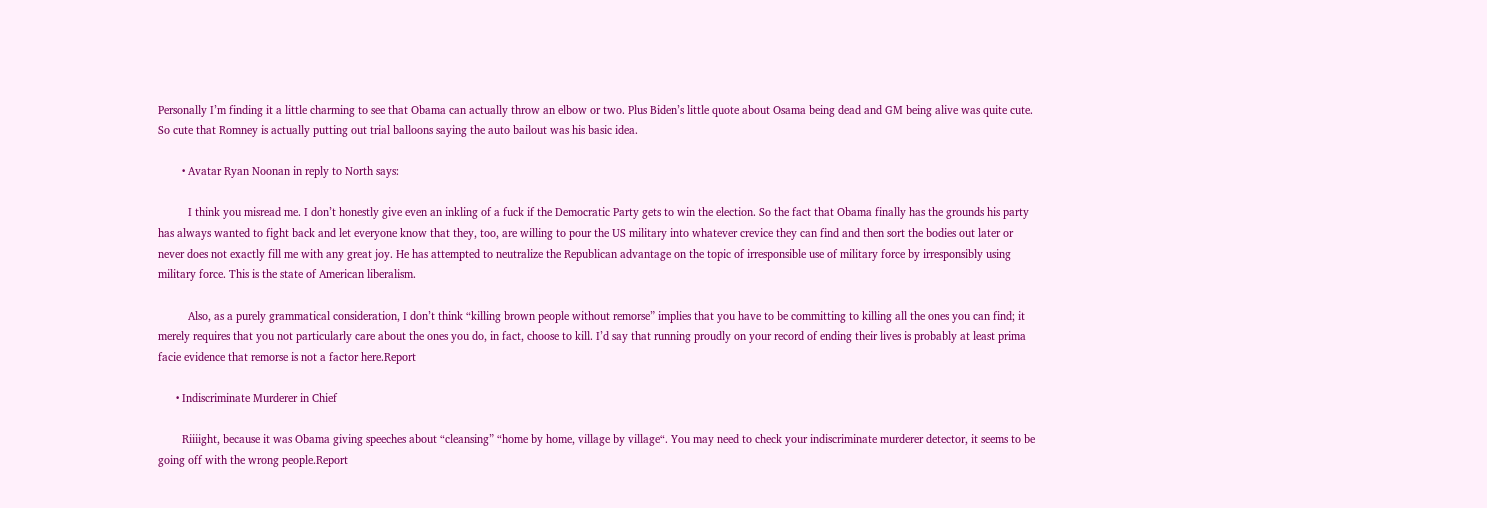Personally I’m finding it a little charming to see that Obama can actually throw an elbow or two. Plus Biden’s little quote about Osama being dead and GM being alive was quite cute. So cute that Romney is actually putting out trial balloons saying the auto bailout was his basic idea.

        • Avatar Ryan Noonan in reply to North says:

          I think you misread me. I don’t honestly give even an inkling of a fuck if the Democratic Party gets to win the election. So the fact that Obama finally has the grounds his party has always wanted to fight back and let everyone know that they, too, are willing to pour the US military into whatever crevice they can find and then sort the bodies out later or never does not exactly fill me with any great joy. He has attempted to neutralize the Republican advantage on the topic of irresponsible use of military force by irresponsibly using military force. This is the state of American liberalism.

          Also, as a purely grammatical consideration, I don’t think “killing brown people without remorse” implies that you have to be committing to killing all the ones you can find; it merely requires that you not particularly care about the ones you do, in fact, choose to kill. I’d say that running proudly on your record of ending their lives is probably at least prima facie evidence that remorse is not a factor here.Report

      • Indiscriminate Murderer in Chief

        Riiiight, because it was Obama giving speeches about “cleansing” “home by home, village by village“. You may need to check your indiscriminate murderer detector, it seems to be going off with the wrong people.Report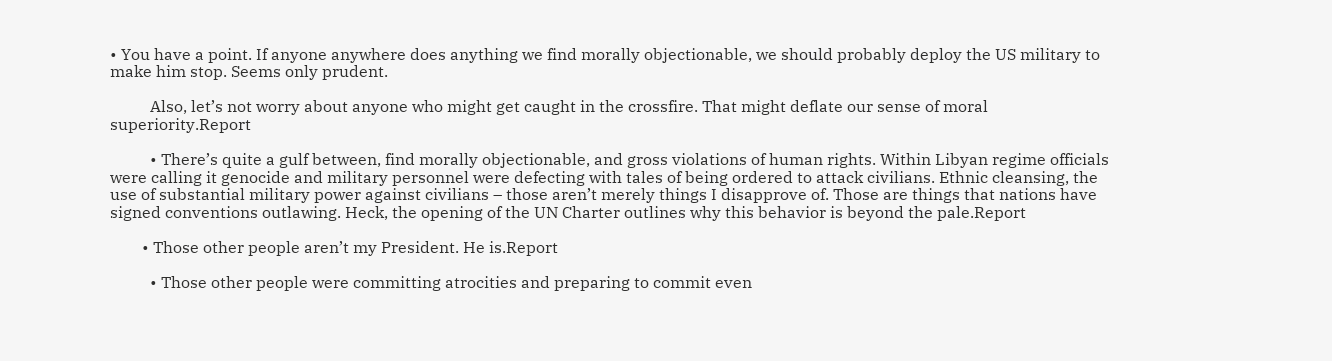• You have a point. If anyone anywhere does anything we find morally objectionable, we should probably deploy the US military to make him stop. Seems only prudent.

          Also, let’s not worry about anyone who might get caught in the crossfire. That might deflate our sense of moral superiority.Report

          • There’s quite a gulf between, find morally objectionable, and gross violations of human rights. Within Libyan regime officials were calling it genocide and military personnel were defecting with tales of being ordered to attack civilians. Ethnic cleansing, the use of substantial military power against civilians – those aren’t merely things I disapprove of. Those are things that nations have signed conventions outlawing. Heck, the opening of the UN Charter outlines why this behavior is beyond the pale.Report

        • Those other people aren’t my President. He is.Report

          • Those other people were committing atrocities and preparing to commit even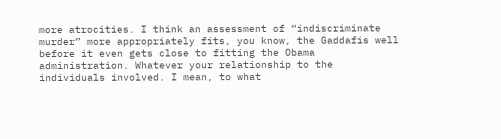more atrocities. I think an assessment of “indiscriminate murder” more appropriately fits, you know, the Gaddafis well before it even gets close to fitting the Obama administration. Whatever your relationship to the individuals involved. I mean, to what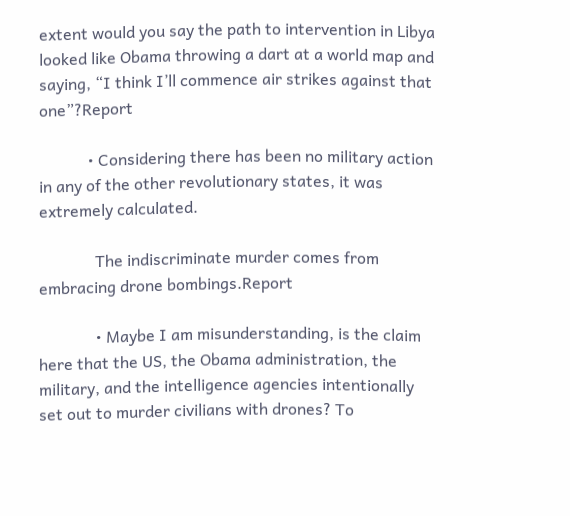extent would you say the path to intervention in Libya looked like Obama throwing a dart at a world map and saying, “I think I’ll commence air strikes against that one”?Report

            • Considering there has been no military action in any of the other revolutionary states, it was extremely calculated.

              The indiscriminate murder comes from embracing drone bombings.Report

              • Maybe I am misunderstanding, is the claim here that the US, the Obama administration, the military, and the intelligence agencies intentionally set out to murder civilians with drones? To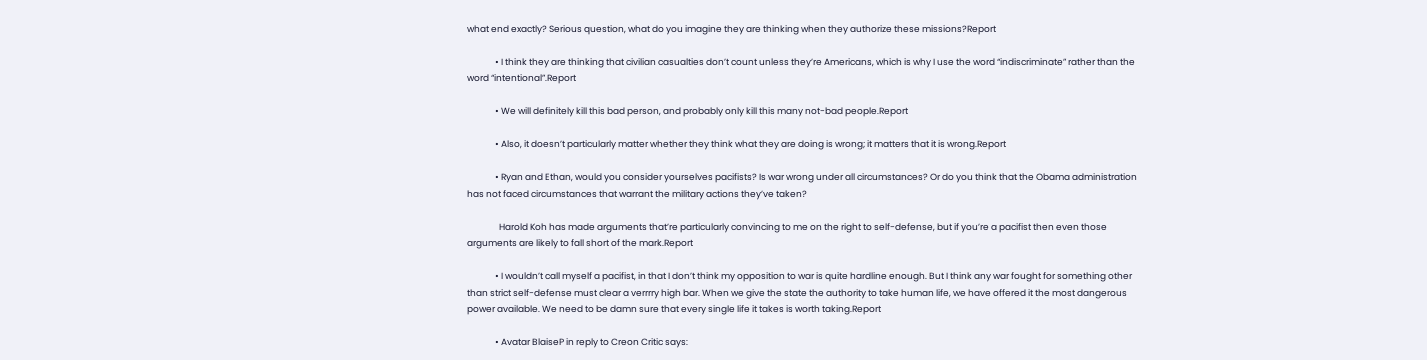what end exactly? Serious question, what do you imagine they are thinking when they authorize these missions?Report

              • I think they are thinking that civilian casualties don’t count unless they’re Americans, which is why I use the word “indiscriminate” rather than the word “intentional”.Report

              • We will definitely kill this bad person, and probably only kill this many not-bad people.Report

              • Also, it doesn’t particularly matter whether they think what they are doing is wrong; it matters that it is wrong.Report

              • Ryan and Ethan, would you consider yourselves pacifists? Is war wrong under all circumstances? Or do you think that the Obama administration has not faced circumstances that warrant the military actions they’ve taken?

                Harold Koh has made arguments that’re particularly convincing to me on the right to self-defense, but if you’re a pacifist then even those arguments are likely to fall short of the mark.Report

              • I wouldn’t call myself a pacifist, in that I don’t think my opposition to war is quite hardline enough. But I think any war fought for something other than strict self-defense must clear a verrrry high bar. When we give the state the authority to take human life, we have offered it the most dangerous power available. We need to be damn sure that every single life it takes is worth taking.Report

              • Avatar BlaiseP in reply to Creon Critic says: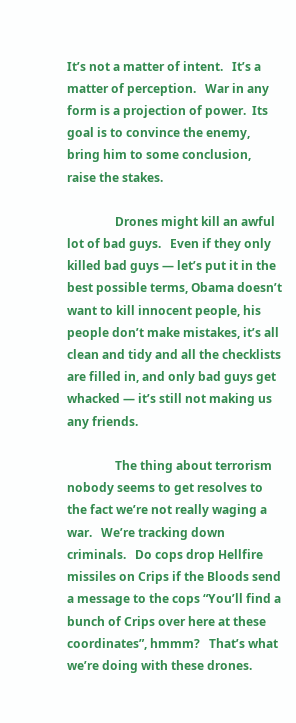It’s not a matter of intent.   It’s a matter of perception.   War in any form is a projection of power.  Its goal is to convince the enemy, bring him to some conclusion, raise the stakes.

                Drones might kill an awful lot of bad guys.   Even if they only killed bad guys — let’s put it in the best possible terms, Obama doesn’t want to kill innocent people, his people don’t make mistakes, it’s all clean and tidy and all the checklists are filled in, and only bad guys get whacked — it’s still not making us any friends.

                The thing about terrorism nobody seems to get resolves to the fact we’re not really waging a war.   We’re tracking down criminals.   Do cops drop Hellfire missiles on Crips if the Bloods send a message to the cops “You’ll find a bunch of Crips over here at these coordinates”, hmmm?   That’s what we’re doing with these drones.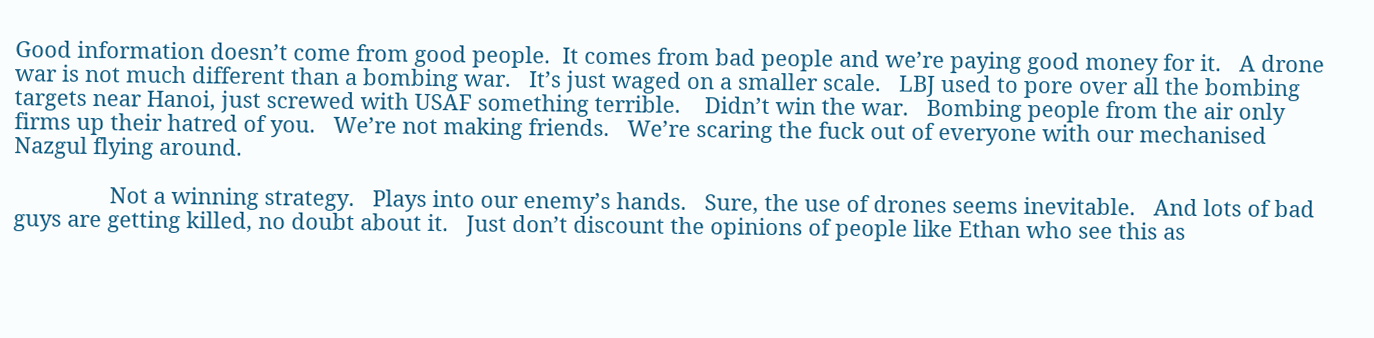Good information doesn’t come from good people.  It comes from bad people and we’re paying good money for it.   A drone war is not much different than a bombing war.   It’s just waged on a smaller scale.   LBJ used to pore over all the bombing targets near Hanoi, just screwed with USAF something terrible.    Didn’t win the war.   Bombing people from the air only firms up their hatred of you.   We’re not making friends.   We’re scaring the fuck out of everyone with our mechanised Nazgul flying around.

                Not a winning strategy.   Plays into our enemy’s hands.   Sure, the use of drones seems inevitable.   And lots of bad guys are getting killed, no doubt about it.   Just don’t discount the opinions of people like Ethan who see this as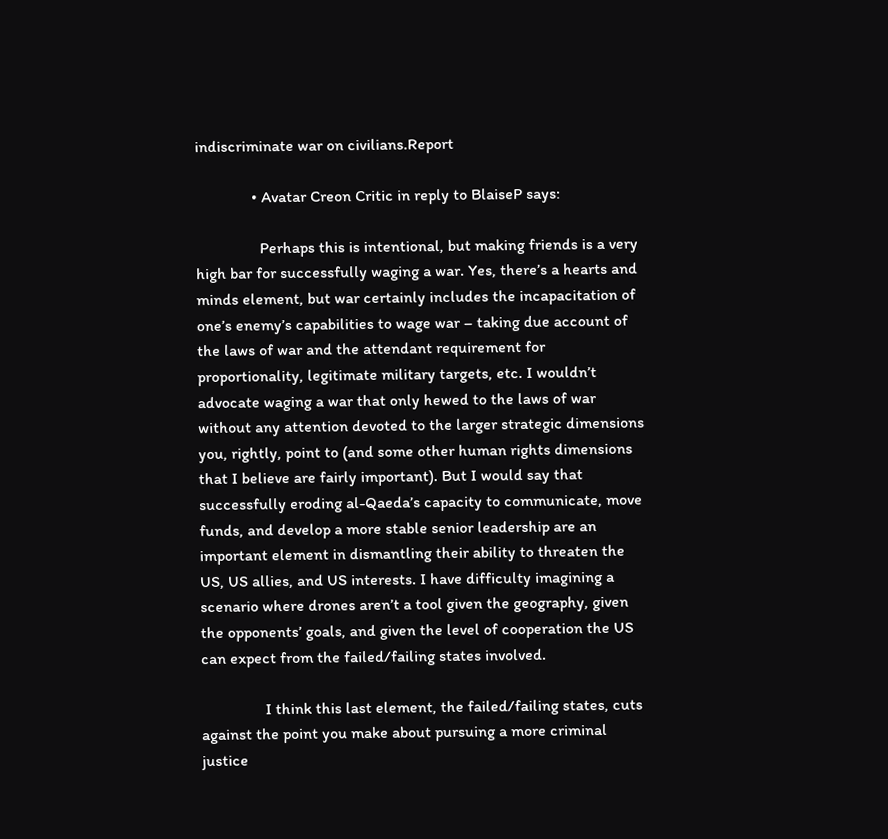indiscriminate war on civilians.Report

              • Avatar Creon Critic in reply to BlaiseP says:

                Perhaps this is intentional, but making friends is a very high bar for successfully waging a war. Yes, there’s a hearts and minds element, but war certainly includes the incapacitation of one’s enemy’s capabilities to wage war – taking due account of the laws of war and the attendant requirement for proportionality, legitimate military targets, etc. I wouldn’t advocate waging a war that only hewed to the laws of war without any attention devoted to the larger strategic dimensions you, rightly, point to (and some other human rights dimensions that I believe are fairly important). But I would say that successfully eroding al-Qaeda’s capacity to communicate, move funds, and develop a more stable senior leadership are an important element in dismantling their ability to threaten the US, US allies, and US interests. I have difficulty imagining a scenario where drones aren’t a tool given the geography, given the opponents’ goals, and given the level of cooperation the US can expect from the failed/failing states involved.

                I think this last element, the failed/failing states, cuts against the point you make about pursuing a more criminal justice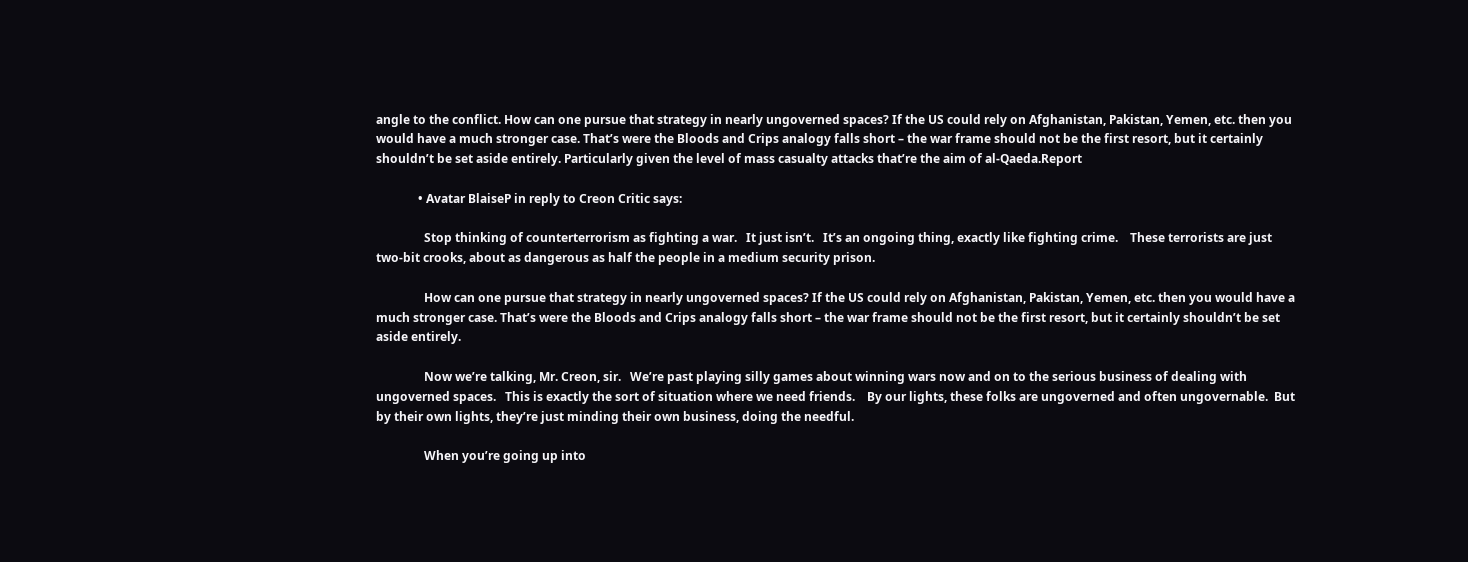angle to the conflict. How can one pursue that strategy in nearly ungoverned spaces? If the US could rely on Afghanistan, Pakistan, Yemen, etc. then you would have a much stronger case. That’s were the Bloods and Crips analogy falls short – the war frame should not be the first resort, but it certainly shouldn’t be set aside entirely. Particularly given the level of mass casualty attacks that’re the aim of al-Qaeda.Report

              • Avatar BlaiseP in reply to Creon Critic says:

                Stop thinking of counterterrorism as fighting a war.   It just isn’t.   It’s an ongoing thing, exactly like fighting crime.    These terrorists are just two-bit crooks, about as dangerous as half the people in a medium security prison.

                How can one pursue that strategy in nearly ungoverned spaces? If the US could rely on Afghanistan, Pakistan, Yemen, etc. then you would have a much stronger case. That’s were the Bloods and Crips analogy falls short – the war frame should not be the first resort, but it certainly shouldn’t be set aside entirely.

                Now we’re talking, Mr. Creon, sir.   We’re past playing silly games about winning wars now and on to the serious business of dealing with ungoverned spaces.   This is exactly the sort of situation where we need friends.    By our lights, these folks are ungoverned and often ungovernable.  But by their own lights, they’re just minding their own business, doing the needful.

                When you’re going up into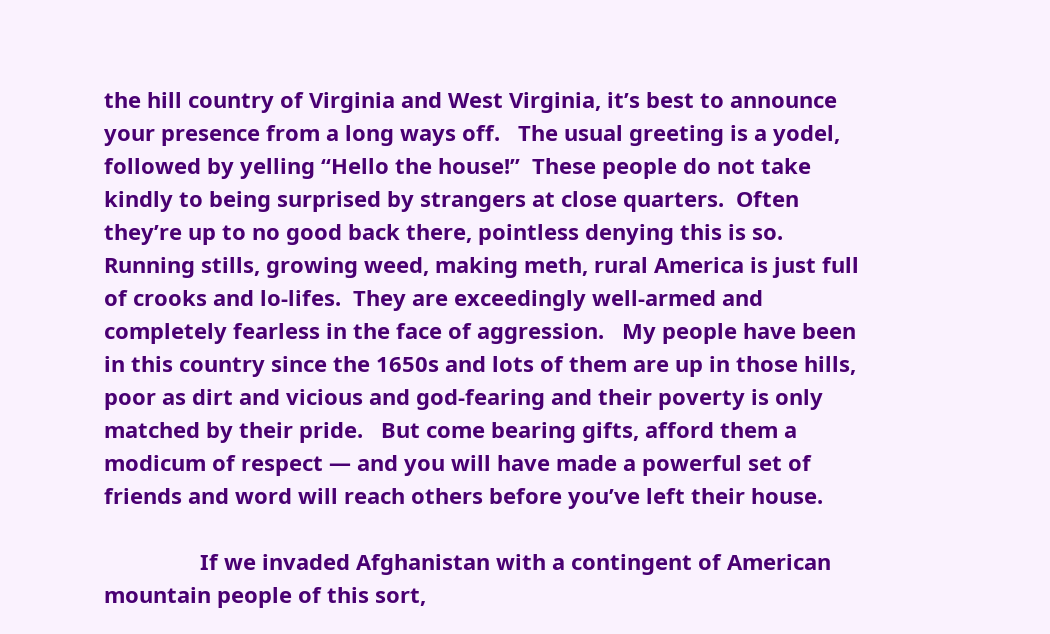the hill country of Virginia and West Virginia, it’s best to announce your presence from a long ways off.   The usual greeting is a yodel, followed by yelling “Hello the house!”  These people do not take kindly to being surprised by strangers at close quarters.  Often they’re up to no good back there, pointless denying this is so.   Running stills, growing weed, making meth, rural America is just full of crooks and lo-lifes.  They are exceedingly well-armed and completely fearless in the face of aggression.   My people have been in this country since the 1650s and lots of them are up in those hills, poor as dirt and vicious and god-fearing and their poverty is only matched by their pride.   But come bearing gifts, afford them a modicum of respect — and you will have made a powerful set of friends and word will reach others before you’ve left their house.

                If we invaded Afghanistan with a contingent of American mountain people of this sort,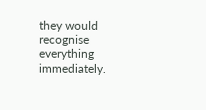they would recognise everything immediately.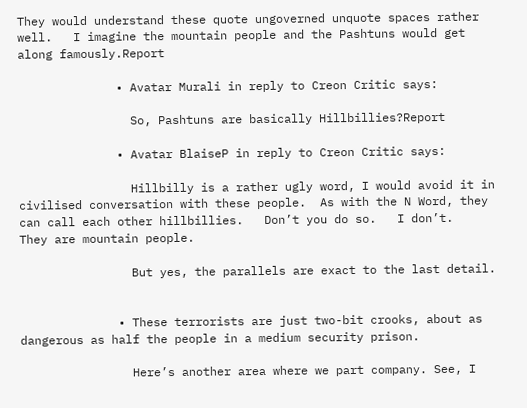They would understand these quote ungoverned unquote spaces rather well.   I imagine the mountain people and the Pashtuns would get along famously.Report

              • Avatar Murali in reply to Creon Critic says:

                So, Pashtuns are basically Hillbillies?Report

              • Avatar BlaiseP in reply to Creon Critic says:

                Hillbilly is a rather ugly word, I would avoid it in civilised conversation with these people.  As with the N Word, they can call each other hillbillies.   Don’t you do so.   I don’t.   They are mountain people.

                But yes, the parallels are exact to the last detail.


              • These terrorists are just two-bit crooks, about as dangerous as half the people in a medium security prison.

                Here’s another area where we part company. See, I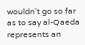wouldn’t go so far as to say al-Qaeda represents an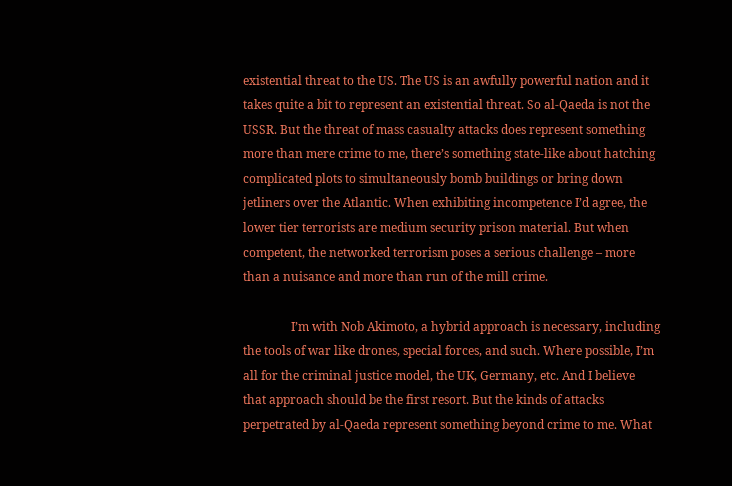existential threat to the US. The US is an awfully powerful nation and it takes quite a bit to represent an existential threat. So al-Qaeda is not the USSR. But the threat of mass casualty attacks does represent something more than mere crime to me, there’s something state-like about hatching complicated plots to simultaneously bomb buildings or bring down jetliners over the Atlantic. When exhibiting incompetence I’d agree, the lower tier terrorists are medium security prison material. But when competent, the networked terrorism poses a serious challenge – more than a nuisance and more than run of the mill crime.

                I’m with Nob Akimoto, a hybrid approach is necessary, including the tools of war like drones, special forces, and such. Where possible, I’m all for the criminal justice model, the UK, Germany, etc. And I believe that approach should be the first resort. But the kinds of attacks perpetrated by al-Qaeda represent something beyond crime to me. What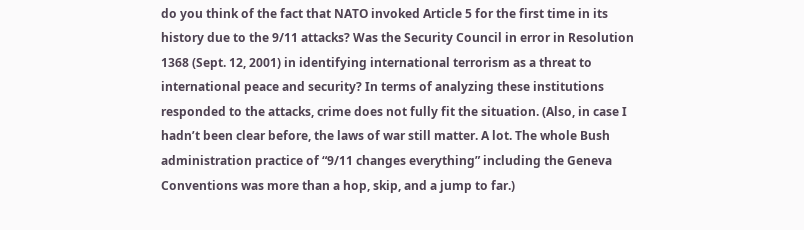do you think of the fact that NATO invoked Article 5 for the first time in its history due to the 9/11 attacks? Was the Security Council in error in Resolution 1368 (Sept. 12, 2001) in identifying international terrorism as a threat to international peace and security? In terms of analyzing these institutions responded to the attacks, crime does not fully fit the situation. (Also, in case I hadn’t been clear before, the laws of war still matter. A lot. The whole Bush administration practice of “9/11 changes everything” including the Geneva Conventions was more than a hop, skip, and a jump to far.)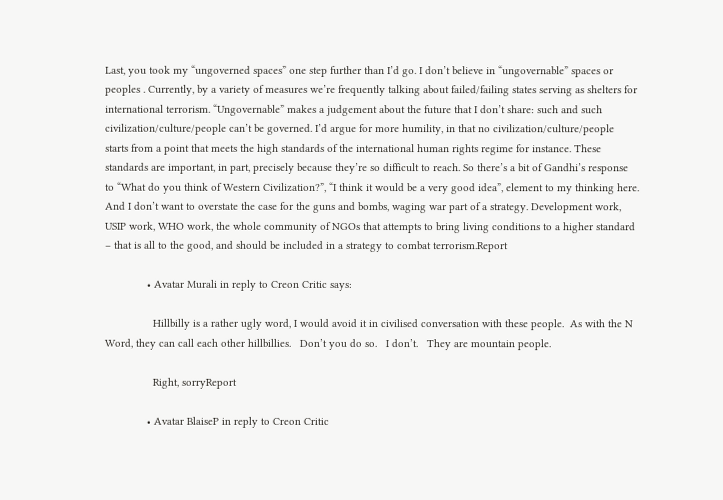Last, you took my “ungoverned spaces” one step further than I’d go. I don’t believe in “ungovernable” spaces or peoples . Currently, by a variety of measures we’re frequently talking about failed/failing states serving as shelters for international terrorism. “Ungovernable” makes a judgement about the future that I don’t share: such and such civilization/culture/people can’t be governed. I’d argue for more humility, in that no civilization/culture/people starts from a point that meets the high standards of the international human rights regime for instance. These standards are important, in part, precisely because they’re so difficult to reach. So there’s a bit of Gandhi’s response to “What do you think of Western Civilization?”, “I think it would be a very good idea”, element to my thinking here. And I don’t want to overstate the case for the guns and bombs, waging war part of a strategy. Development work, USIP work, WHO work, the whole community of NGOs that attempts to bring living conditions to a higher standard – that is all to the good, and should be included in a strategy to combat terrorism.Report

              • Avatar Murali in reply to Creon Critic says:

                Hillbilly is a rather ugly word, I would avoid it in civilised conversation with these people.  As with the N Word, they can call each other hillbillies.   Don’t you do so.   I don’t.   They are mountain people.

                Right, sorryReport

              • Avatar BlaiseP in reply to Creon Critic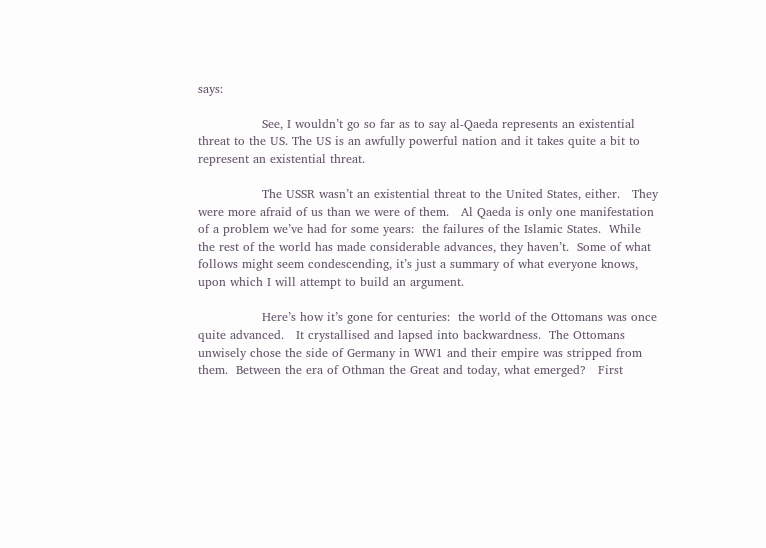says:

                See, I wouldn’t go so far as to say al-Qaeda represents an existential threat to the US. The US is an awfully powerful nation and it takes quite a bit to represent an existential threat.

                The USSR wasn’t an existential threat to the United States, either.   They were more afraid of us than we were of them.   Al Qaeda is only one manifestation of a problem we’ve had for some years:  the failures of the Islamic States.  While the rest of the world has made considerable advances, they haven’t.  Some of what follows might seem condescending, it’s just a summary of what everyone knows, upon which I will attempt to build an argument.

                Here’s how it’s gone for centuries:  the world of the Ottomans was once quite advanced.   It crystallised and lapsed into backwardness.  The Ottomans unwisely chose the side of Germany in WW1 and their empire was stripped from them.  Between the era of Othman the Great and today, what emerged?   First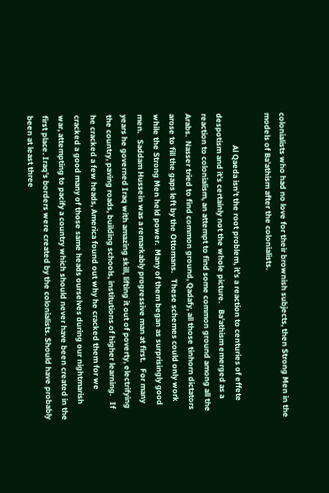colonialists who had no love for their brownish subjects, then Strong Men in the models of Ba’athism after the colonialists.

                Al Qaeda isn’t the root problem, it’s a reaction to centuries of effete despotism and it’s certainly not the whole picture.   Ba’athism emerged as a reaction to colonialism, an attempt to find some common ground among all the Arabs.  Nasser tried to find common ground, Qadafy, all those tinhorn dictators arose to fill the gaps left by the Ottomans.   These schemes could only work while the Strong Men held power.  Many of them began as surprisingly good men.   Saddam Hussein was a remarkably progressive man at first.   For many years he governed Iraq with amazing skill, lifting it out of poverty, electrifying the country, paving roads, building schools, institutions of higher learning.   If he cracked a few heads, America found out why he cracked them for we cracked a good many of those same heads ourselves during our nightmarish war, attempting to pacify a country which should never have been created in the first place. Iraq’s borders were created by the colonialists. Should have probably been at least three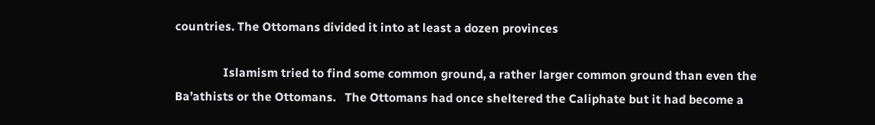countries. The Ottomans divided it into at least a dozen provinces

                Islamism tried to find some common ground, a rather larger common ground than even the Ba’athists or the Ottomans.   The Ottomans had once sheltered the Caliphate but it had become a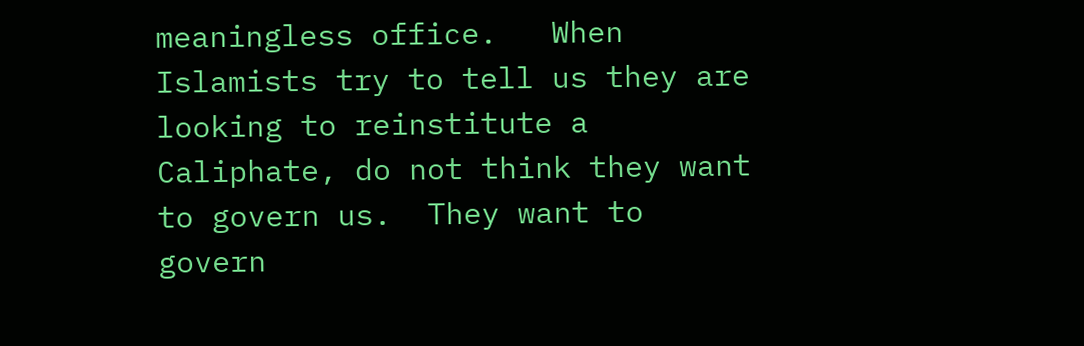meaningless office.   When Islamists try to tell us they are looking to reinstitute a Caliphate, do not think they want to govern us.  They want to govern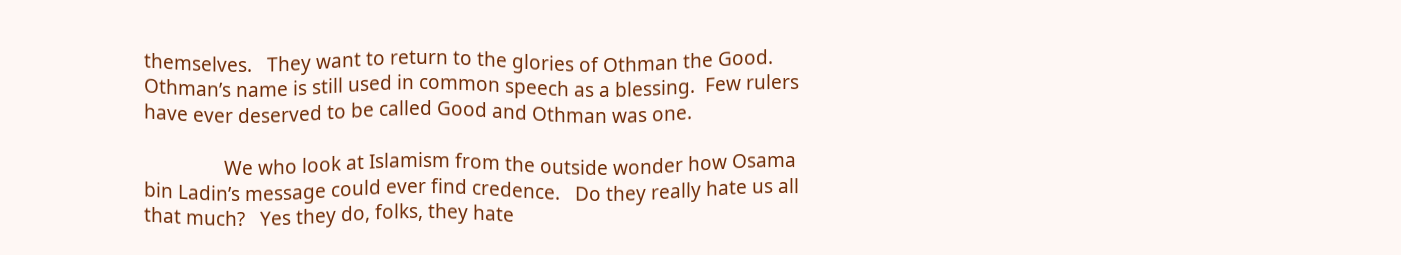themselves.   They want to return to the glories of Othman the Good.  Othman’s name is still used in common speech as a blessing.  Few rulers have ever deserved to be called Good and Othman was one.

                We who look at Islamism from the outside wonder how Osama bin Ladin’s message could ever find credence.   Do they really hate us all that much?   Yes they do, folks, they hate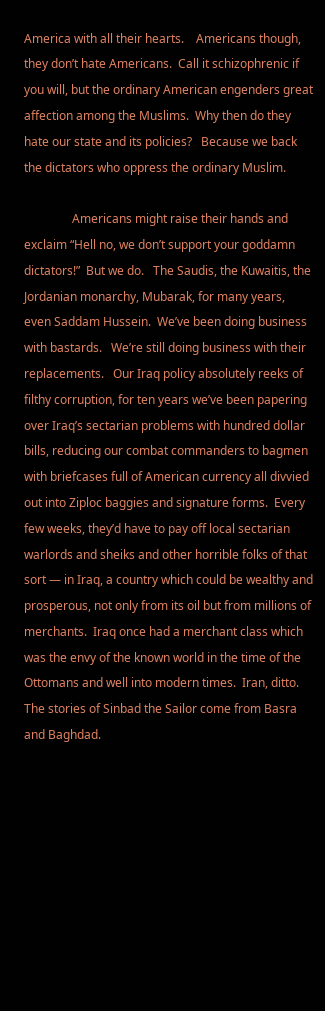America with all their hearts.    Americans though, they don’t hate Americans.  Call it schizophrenic if you will, but the ordinary American engenders great affection among the Muslims.  Why then do they hate our state and its policies?   Because we back the dictators who oppress the ordinary Muslim.

                Americans might raise their hands and exclaim “Hell no, we don’t support your goddamn dictators!”  But we do.   The Saudis, the Kuwaitis, the Jordanian monarchy, Mubarak, for many years, even Saddam Hussein.  We’ve been doing business with bastards.   We’re still doing business with their replacements.   Our Iraq policy absolutely reeks of filthy corruption, for ten years we’ve been papering over Iraq’s sectarian problems with hundred dollar bills, reducing our combat commanders to bagmen with briefcases full of American currency all divvied out into Ziploc baggies and signature forms.  Every few weeks, they’d have to pay off local sectarian warlords and sheiks and other horrible folks of that sort — in Iraq, a country which could be wealthy and prosperous, not only from its oil but from millions of merchants.  Iraq once had a merchant class which was the envy of the known world in the time of the Ottomans and well into modern times.  Iran, ditto.   The stories of Sinbad the Sailor come from Basra and Baghdad.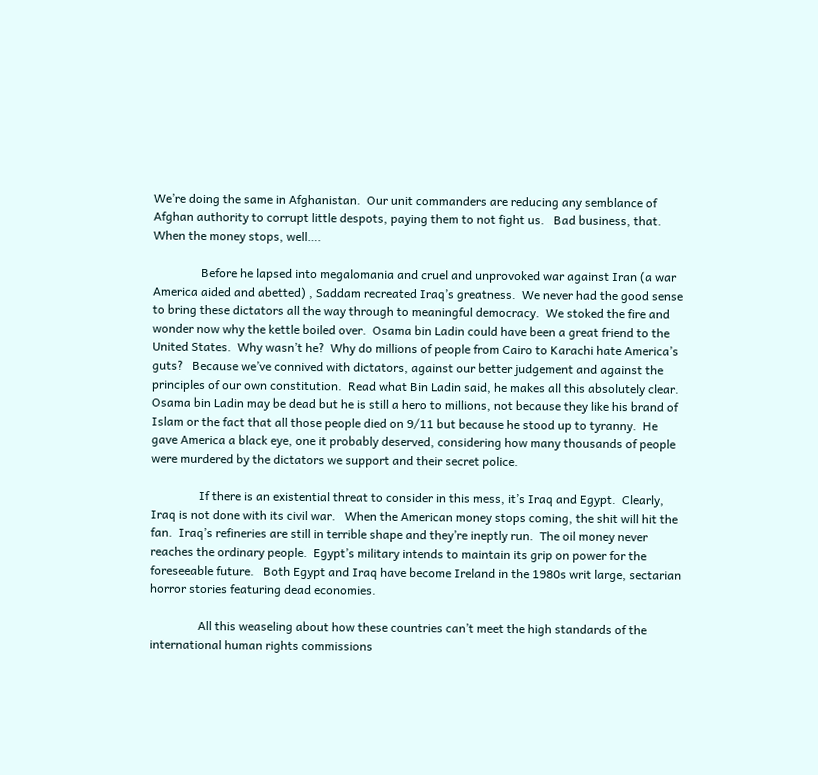We’re doing the same in Afghanistan.  Our unit commanders are reducing any semblance of Afghan authority to corrupt little despots, paying them to not fight us.   Bad business, that.   When the money stops, well….

                Before he lapsed into megalomania and cruel and unprovoked war against Iran (a war America aided and abetted) , Saddam recreated Iraq’s greatness.  We never had the good sense to bring these dictators all the way through to meaningful democracy.  We stoked the fire and wonder now why the kettle boiled over.  Osama bin Ladin could have been a great friend to the United States.  Why wasn’t he?  Why do millions of people from Cairo to Karachi hate America’s guts?   Because we’ve connived with dictators, against our better judgement and against the principles of our own constitution.  Read what Bin Ladin said, he makes all this absolutely clear.  Osama bin Ladin may be dead but he is still a hero to millions, not because they like his brand of Islam or the fact that all those people died on 9/11 but because he stood up to tyranny.  He gave America a black eye, one it probably deserved, considering how many thousands of people were murdered by the dictators we support and their secret police.

                If there is an existential threat to consider in this mess, it’s Iraq and Egypt.  Clearly, Iraq is not done with its civil war.   When the American money stops coming, the shit will hit the fan.  Iraq’s refineries are still in terrible shape and they’re ineptly run.  The oil money never reaches the ordinary people.  Egypt’s military intends to maintain its grip on power for the foreseeable future.   Both Egypt and Iraq have become Ireland in the 1980s writ large, sectarian horror stories featuring dead economies.

                All this weaseling about how these countries can’t meet the high standards of the international human rights commissions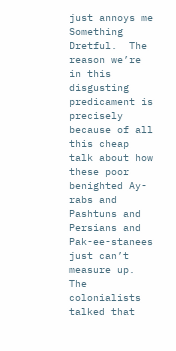just annoys me Something Dretful.  The reason we’re in this disgusting predicament is precisely because of all this cheap talk about how these poor benighted Ay-rabs and Pashtuns and Persians and Pak-ee-stanees just can’t measure up.  The colonialists talked that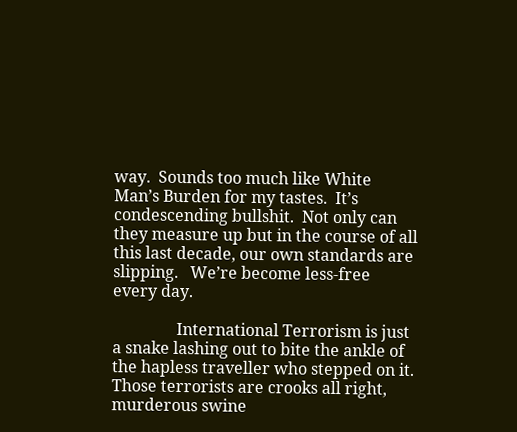way.  Sounds too much like White Man’s Burden for my tastes.  It’s condescending bullshit.  Not only can they measure up but in the course of all this last decade, our own standards are slipping.   We’re become less-free every day.

                International Terrorism is just a snake lashing out to bite the ankle of the hapless traveller who stepped on it.   Those terrorists are crooks all right, murderous swine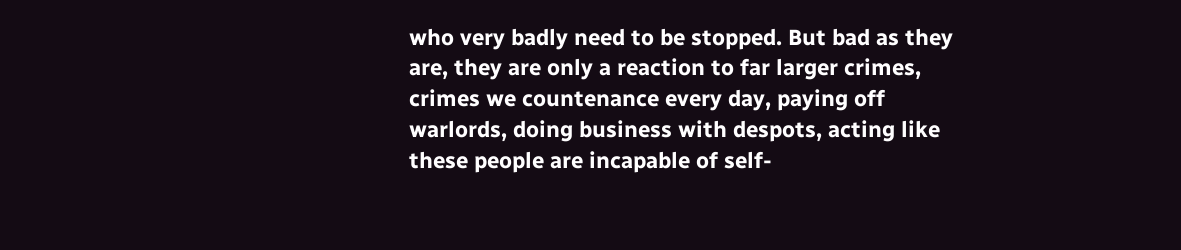who very badly need to be stopped. But bad as they are, they are only a reaction to far larger crimes, crimes we countenance every day, paying off warlords, doing business with despots, acting like these people are incapable of self-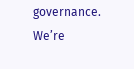governance.   We’re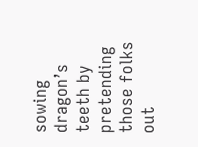sowing dragon’s teeth by pretending those folks out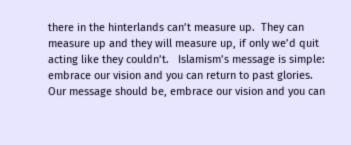there in the hinterlands can’t measure up.  They can measure up and they will measure up, if only we’d quit acting like they couldn’t.   Islamism’s message is simple:  embrace our vision and you can return to past glories.   Our message should be, embrace our vision and you can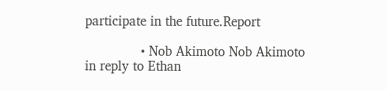participate in the future.Report

              • Nob Akimoto Nob Akimoto in reply to Ethan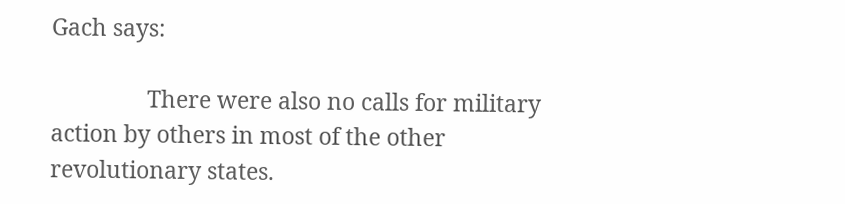Gach says:

                There were also no calls for military action by others in most of the other revolutionary states.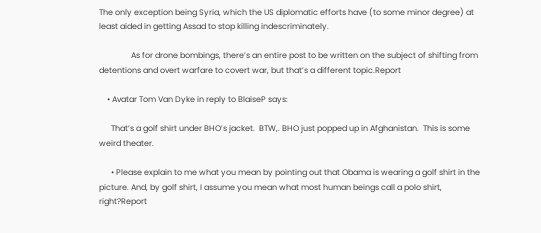The only exception being Syria, which the US diplomatic efforts have (to some minor degree) at least aided in getting Assad to stop killing indescriminately.

                As for drone bombings, there’s an entire post to be written on the subject of shifting from detentions and overt warfare to covert war, but that’s a different topic.Report

    • Avatar Tom Van Dyke in reply to BlaiseP says:

      That’s a golf shirt under BHO’s jacket.  BTW,. BHO just popped up in Afghanistan.  This is some weird theater.

      • Please explain to me what you mean by pointing out that Obama is wearing a golf shirt in the picture. And, by golf shirt, I assume you mean what most human beings call a polo shirt, right?Report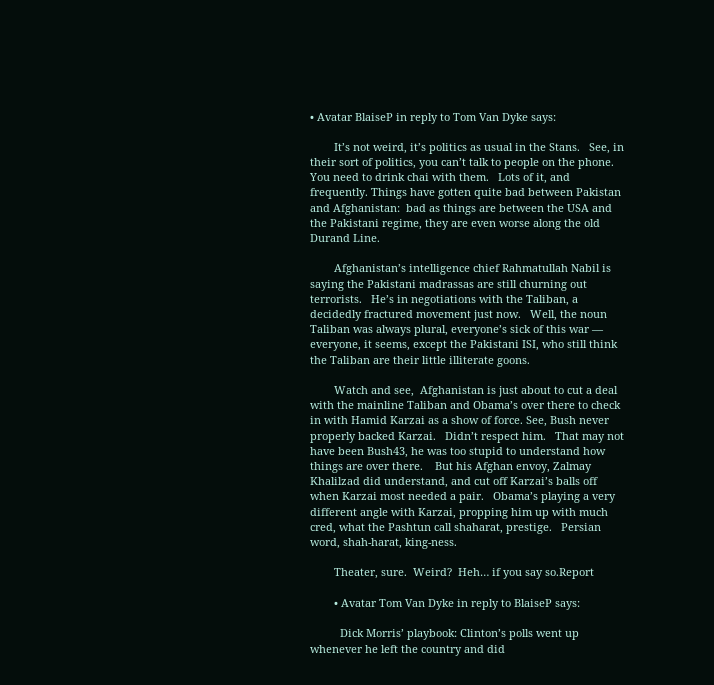• Avatar BlaiseP in reply to Tom Van Dyke says:

        It’s not weird, it’s politics as usual in the Stans.   See, in their sort of politics, you can’t talk to people on the phone.   You need to drink chai with them.   Lots of it, and frequently. Things have gotten quite bad between Pakistan and Afghanistan:  bad as things are between the USA and the Pakistani regime, they are even worse along the old Durand Line.

        Afghanistan’s intelligence chief Rahmatullah Nabil is saying the Pakistani madrassas are still churning out terrorists.   He’s in negotiations with the Taliban, a decidedly fractured movement just now.   Well, the noun Taliban was always plural, everyone’s sick of this war — everyone, it seems, except the Pakistani ISI, who still think the Taliban are their little illiterate goons.

        Watch and see,  Afghanistan is just about to cut a deal with the mainline Taliban and Obama’s over there to check in with Hamid Karzai as a show of force. See, Bush never properly backed Karzai.   Didn’t respect him.   That may not have been Bush43, he was too stupid to understand how things are over there.    But his Afghan envoy, Zalmay Khalilzad did understand, and cut off Karzai’s balls off when Karzai most needed a pair.   Obama’s playing a very different angle with Karzai, propping him up with much cred, what the Pashtun call shaharat, prestige.   Persian word, shah-harat, king-ness.

        Theater, sure.  Weird?  Heh… if you say so.Report

        • Avatar Tom Van Dyke in reply to BlaiseP says:

          Dick Morris’ playbook: Clinton’s polls went up whenever he left the country and did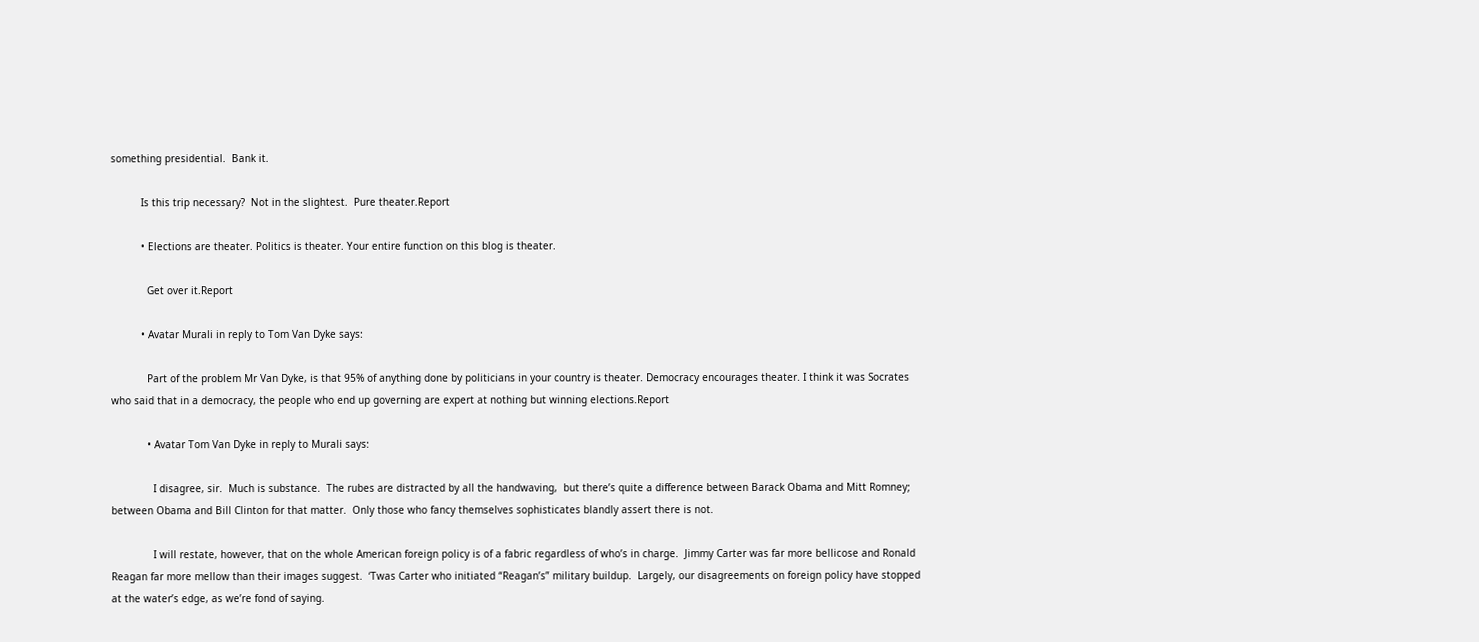something presidential.  Bank it.

          Is this trip necessary?  Not in the slightest.  Pure theater.Report

          • Elections are theater. Politics is theater. Your entire function on this blog is theater.

            Get over it.Report

          • Avatar Murali in reply to Tom Van Dyke says:

            Part of the problem Mr Van Dyke, is that 95% of anything done by politicians in your country is theater. Democracy encourages theater. I think it was Socrates who said that in a democracy, the people who end up governing are expert at nothing but winning elections.Report

            • Avatar Tom Van Dyke in reply to Murali says:

              I disagree, sir.  Much is substance.  The rubes are distracted by all the handwaving,  but there’s quite a difference between Barack Obama and Mitt Romney; between Obama and Bill Clinton for that matter.  Only those who fancy themselves sophisticates blandly assert there is not.

              I will restate, however, that on the whole American foreign policy is of a fabric regardless of who’s in charge.  Jimmy Carter was far more bellicose and Ronald Reagan far more mellow than their images suggest.  ‘Twas Carter who initiated “Reagan’s” military buildup.  Largely, our disagreements on foreign policy have stopped at the water’s edge, as we’re fond of saying.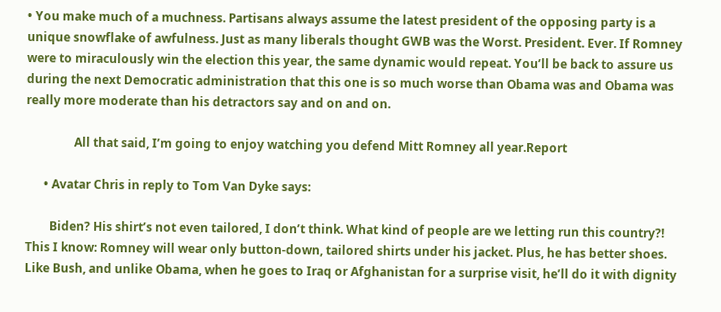• You make much of a muchness. Partisans always assume the latest president of the opposing party is a unique snowflake of awfulness. Just as many liberals thought GWB was the Worst. President. Ever. If Romney were to miraculously win the election this year, the same dynamic would repeat. You’ll be back to assure us during the next Democratic administration that this one is so much worse than Obama was and Obama was really more moderate than his detractors say and on and on.

                All that said, I’m going to enjoy watching you defend Mitt Romney all year.Report

      • Avatar Chris in reply to Tom Van Dyke says:

        Biden? His shirt’s not even tailored, I don’t think. What kind of people are we letting run this country?! This I know: Romney will wear only button-down, tailored shirts under his jacket. Plus, he has better shoes. Like Bush, and unlike Obama, when he goes to Iraq or Afghanistan for a surprise visit, he’ll do it with dignity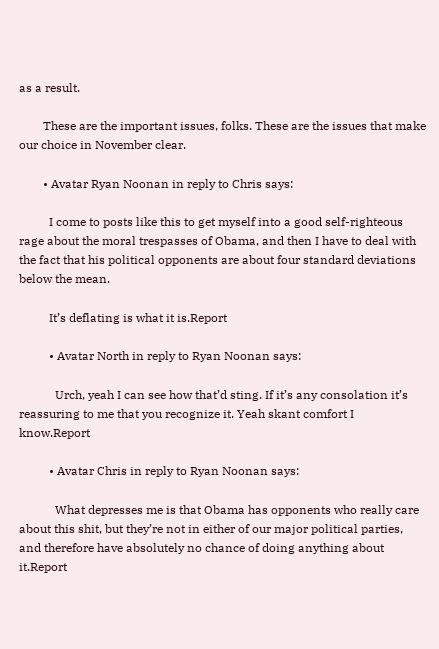as a result.

        These are the important issues, folks. These are the issues that make our choice in November clear.

        • Avatar Ryan Noonan in reply to Chris says:

          I come to posts like this to get myself into a good self-righteous rage about the moral trespasses of Obama, and then I have to deal with the fact that his political opponents are about four standard deviations below the mean.

          It’s deflating is what it is.Report

          • Avatar North in reply to Ryan Noonan says:

            Urch, yeah I can see how that’d sting. If it’s any consolation it’s reassuring to me that you recognize it. Yeah skant comfort I know.Report

          • Avatar Chris in reply to Ryan Noonan says:

            What depresses me is that Obama has opponents who really care about this shit, but they’re not in either of our major political parties, and therefore have absolutely no chance of doing anything about it.Report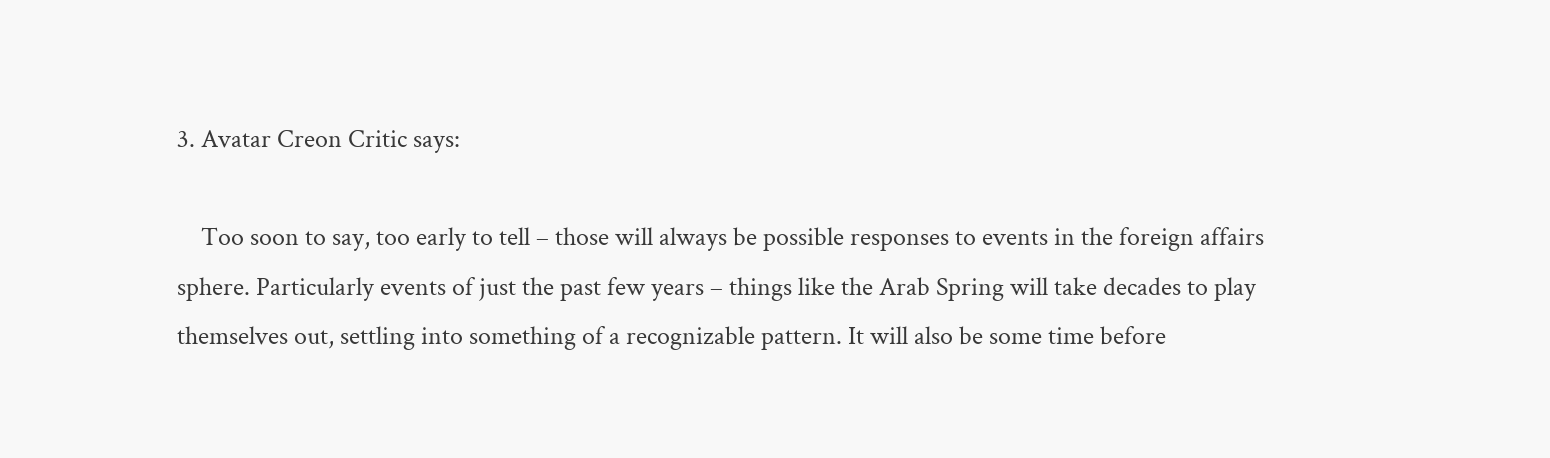3. Avatar Creon Critic says:

    Too soon to say, too early to tell – those will always be possible responses to events in the foreign affairs sphere. Particularly events of just the past few years – things like the Arab Spring will take decades to play themselves out, settling into something of a recognizable pattern. It will also be some time before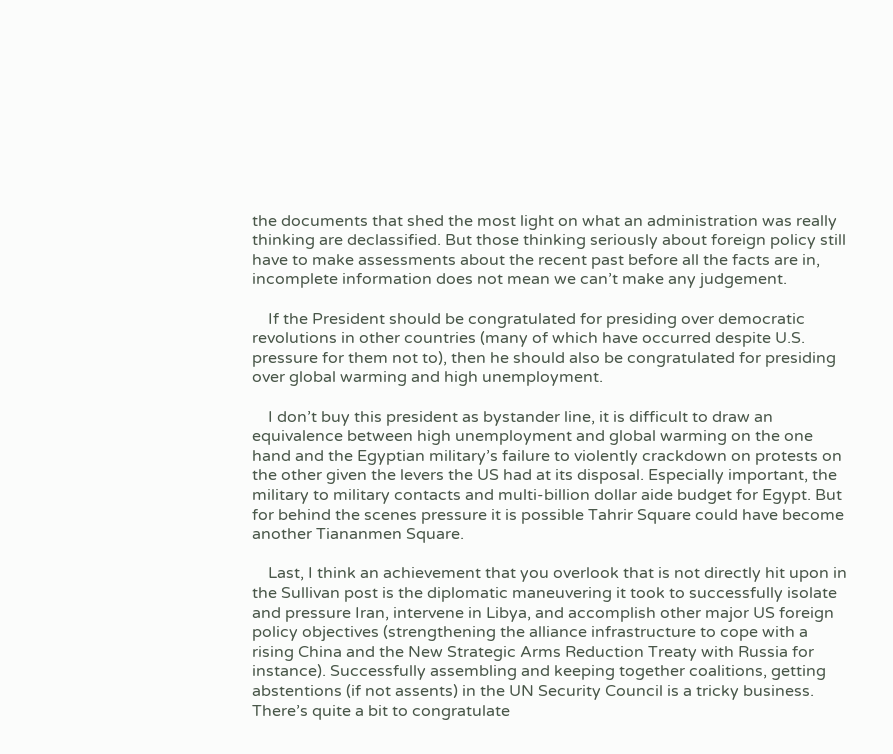the documents that shed the most light on what an administration was really thinking are declassified. But those thinking seriously about foreign policy still have to make assessments about the recent past before all the facts are in, incomplete information does not mean we can’t make any judgement.

    If the President should be congratulated for presiding over democratic revolutions in other countries (many of which have occurred despite U.S. pressure for them not to), then he should also be congratulated for presiding over global warming and high unemployment.

    I don’t buy this president as bystander line, it is difficult to draw an equivalence between high unemployment and global warming on the one hand and the Egyptian military’s failure to violently crackdown on protests on the other given the levers the US had at its disposal. Especially important, the military to military contacts and multi-billion dollar aide budget for Egypt. But for behind the scenes pressure it is possible Tahrir Square could have become another Tiananmen Square.

    Last, I think an achievement that you overlook that is not directly hit upon in the Sullivan post is the diplomatic maneuvering it took to successfully isolate and pressure Iran, intervene in Libya, and accomplish other major US foreign policy objectives (strengthening the alliance infrastructure to cope with a rising China and the New Strategic Arms Reduction Treaty with Russia for instance). Successfully assembling and keeping together coalitions, getting abstentions (if not assents) in the UN Security Council is a tricky business. There’s quite a bit to congratulate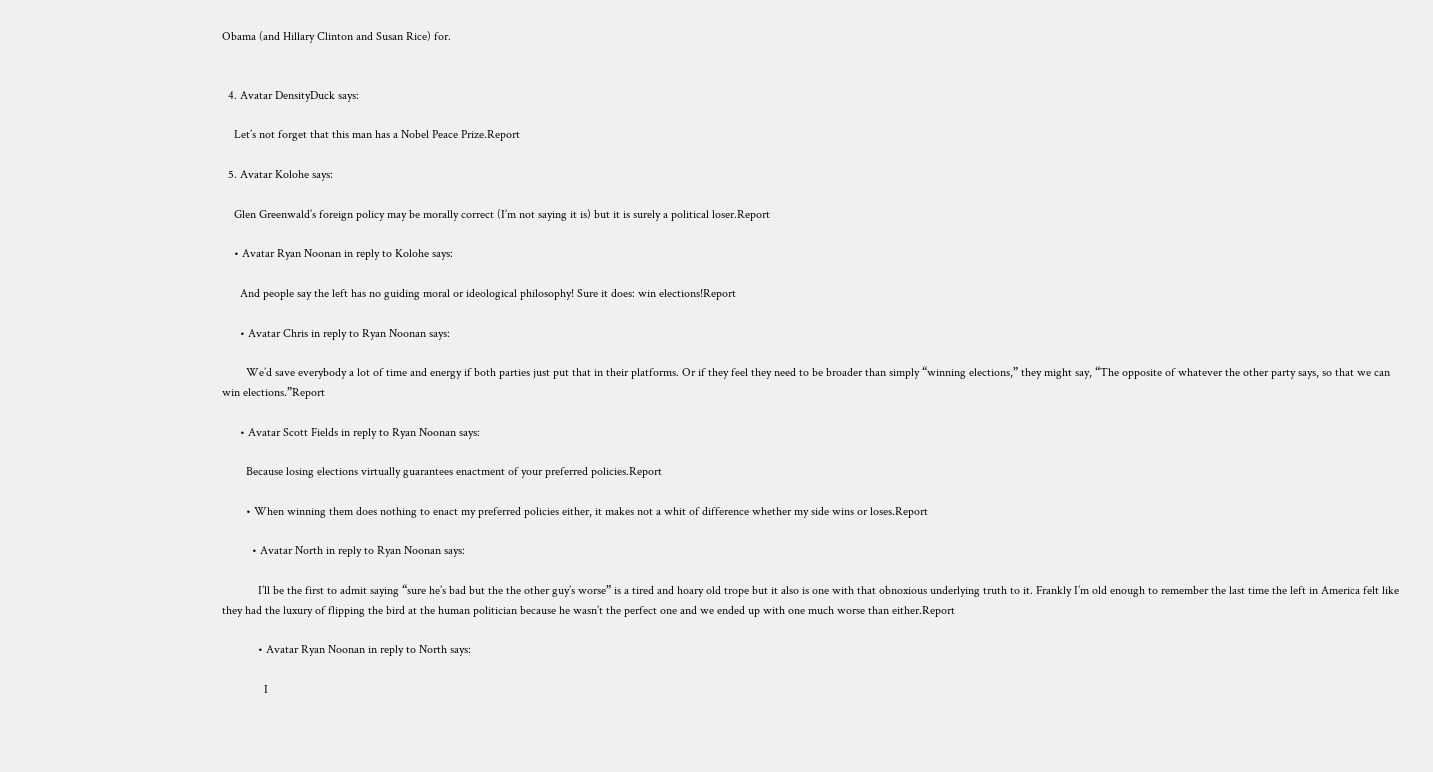Obama (and Hillary Clinton and Susan Rice) for.


  4. Avatar DensityDuck says:

    Let’s not forget that this man has a Nobel Peace Prize.Report

  5. Avatar Kolohe says:

    Glen Greenwald’s foreign policy may be morally correct (I’m not saying it is) but it is surely a political loser.Report

    • Avatar Ryan Noonan in reply to Kolohe says:

      And people say the left has no guiding moral or ideological philosophy! Sure it does: win elections!Report

      • Avatar Chris in reply to Ryan Noonan says:

        We’d save everybody a lot of time and energy if both parties just put that in their platforms. Or if they feel they need to be broader than simply “winning elections,” they might say, “The opposite of whatever the other party says, so that we can win elections.”Report

      • Avatar Scott Fields in reply to Ryan Noonan says:

        Because losing elections virtually guarantees enactment of your preferred policies.Report

        • When winning them does nothing to enact my preferred policies either, it makes not a whit of difference whether my side wins or loses.Report

          • Avatar North in reply to Ryan Noonan says:

            I’ll be the first to admit saying “sure he’s bad but the the other guy’s worse” is a tired and hoary old trope but it also is one with that obnoxious underlying truth to it. Frankly I’m old enough to remember the last time the left in America felt like they had the luxury of flipping the bird at the human politician because he wasn’t the perfect one and we ended up with one much worse than either.Report

            • Avatar Ryan Noonan in reply to North says:

              I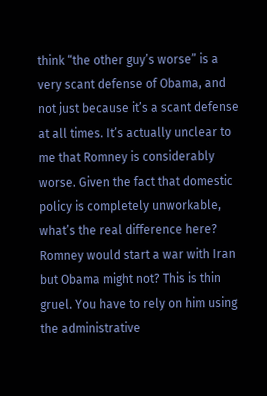think “the other guy’s worse” is a very scant defense of Obama, and not just because it’s a scant defense at all times. It’s actually unclear to me that Romney is considerably worse. Given the fact that domestic policy is completely unworkable, what’s the real difference here? Romney would start a war with Iran but Obama might not? This is thin gruel. You have to rely on him using the administrative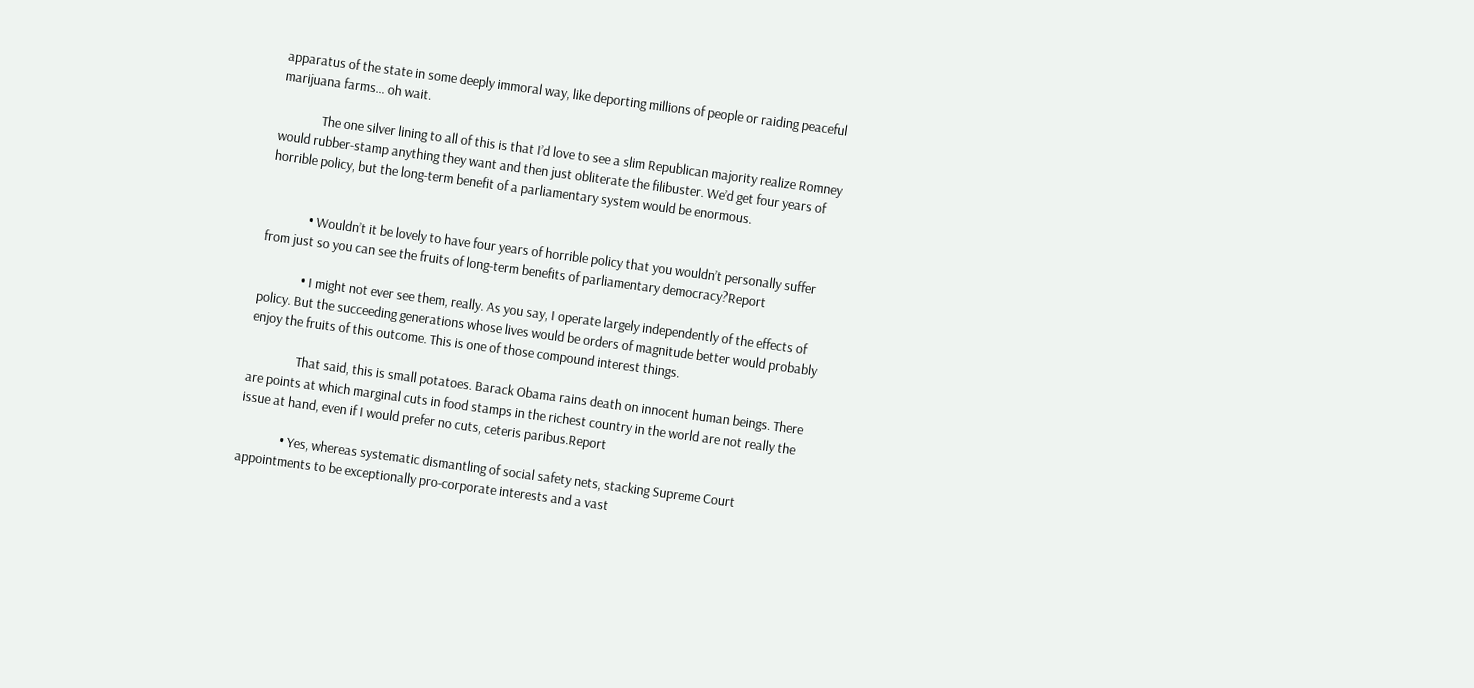apparatus of the state in some deeply immoral way, like deporting millions of people or raiding peaceful marijuana farms… oh wait.

              The one silver lining to all of this is that I’d love to see a slim Republican majority realize Romney would rubber-stamp anything they want and then just obliterate the filibuster. We’d get four years of horrible policy, but the long-term benefit of a parliamentary system would be enormous.


              • Wouldn’t it be lovely to have four years of horrible policy that you wouldn’t personally suffer from just so you can see the fruits of long-term benefits of parliamentary democracy?Report

              • I might not ever see them, really. As you say, I operate largely independently of the effects of policy. But the succeeding generations whose lives would be orders of magnitude better would probably enjoy the fruits of this outcome. This is one of those compound interest things.

                That said, this is small potatoes. Barack Obama rains death on innocent human beings. There are points at which marginal cuts in food stamps in the richest country in the world are not really the issue at hand, even if I would prefer no cuts, ceteris paribus.Report

              • Yes, whereas systematic dismantling of social safety nets, stacking Supreme Court appointments to be exceptionally pro-corporate interests and a vast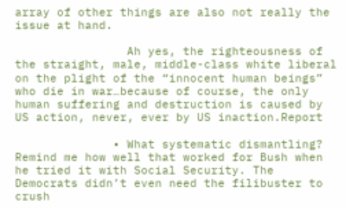array of other things are also not really the issue at hand.

                Ah yes, the righteousness of the straight, male, middle-class white liberal on the plight of the “innocent human beings” who die in war…because of course, the only human suffering and destruction is caused by US action, never, ever by US inaction.Report

              • What systematic dismantling? Remind me how well that worked for Bush when he tried it with Social Security. The Democrats didn’t even need the filibuster to crush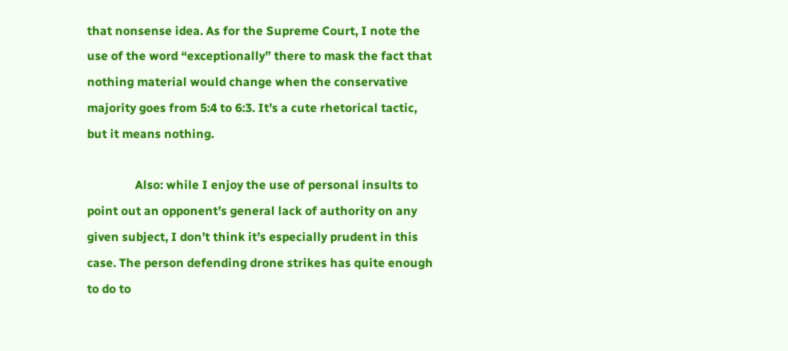that nonsense idea. As for the Supreme Court, I note the use of the word “exceptionally” there to mask the fact that nothing material would change when the conservative majority goes from 5:4 to 6:3. It’s a cute rhetorical tactic, but it means nothing.

                Also: while I enjoy the use of personal insults to point out an opponent’s general lack of authority on any given subject, I don’t think it’s especially prudent in this case. The person defending drone strikes has quite enough to do to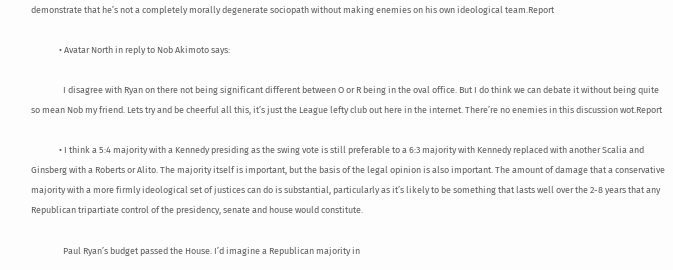demonstrate that he’s not a completely morally degenerate sociopath without making enemies on his own ideological team.Report

              • Avatar North in reply to Nob Akimoto says:

                I disagree with Ryan on there not being significant different between O or R being in the oval office. But I do think we can debate it without being quite so mean Nob my friend. Lets try and be cheerful all this, it’s just the League lefty club out here in the internet. There’re no enemies in this discussion wot.Report

              • I think a 5:4 majority with a Kennedy presiding as the swing vote is still preferable to a 6:3 majority with Kennedy replaced with another Scalia and Ginsberg with a Roberts or Alito. The majority itself is important, but the basis of the legal opinion is also important. The amount of damage that a conservative majority with a more firmly ideological set of justices can do is substantial, particularly as it’s likely to be something that lasts well over the 2-8 years that any Republican tripartiate control of the presidency, senate and house would constitute.

                Paul Ryan’s budget passed the House. I’d imagine a Republican majority in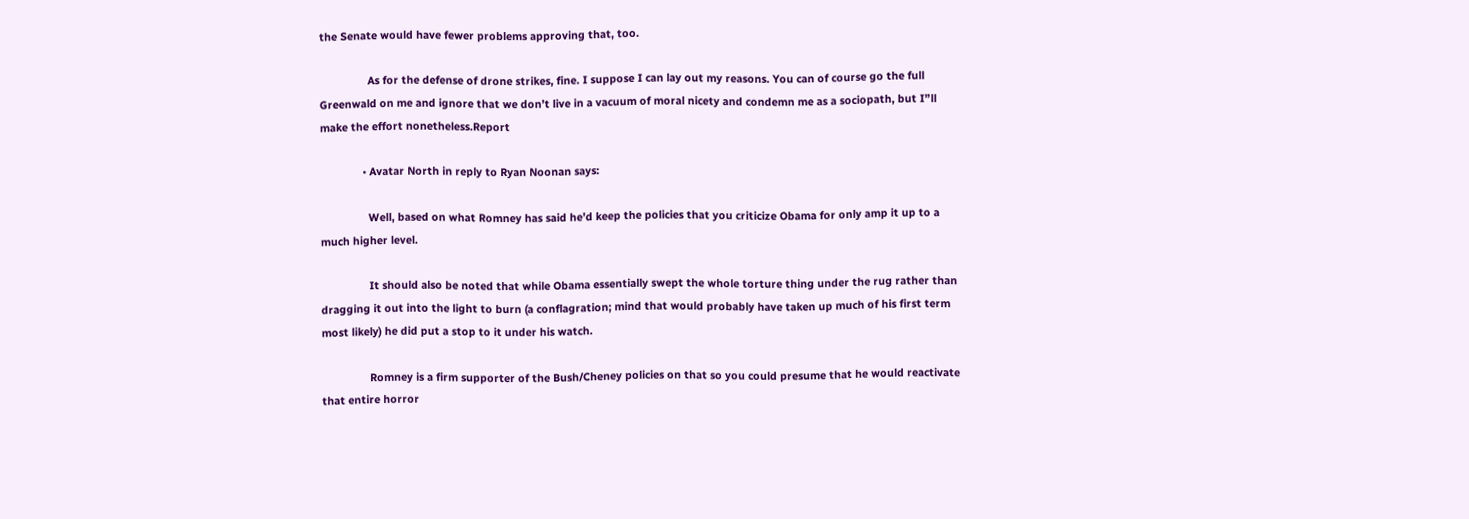the Senate would have fewer problems approving that, too.

                As for the defense of drone strikes, fine. I suppose I can lay out my reasons. You can of course go the full Greenwald on me and ignore that we don’t live in a vacuum of moral nicety and condemn me as a sociopath, but I”ll make the effort nonetheless.Report

              • Avatar North in reply to Ryan Noonan says:

                Well, based on what Romney has said he’d keep the policies that you criticize Obama for only amp it up to a much higher level.

                It should also be noted that while Obama essentially swept the whole torture thing under the rug rather than dragging it out into the light to burn (a conflagration; mind that would probably have taken up much of his first term most likely) he did put a stop to it under his watch.

                Romney is a firm supporter of the Bush/Cheney policies on that so you could presume that he would reactivate that entire horror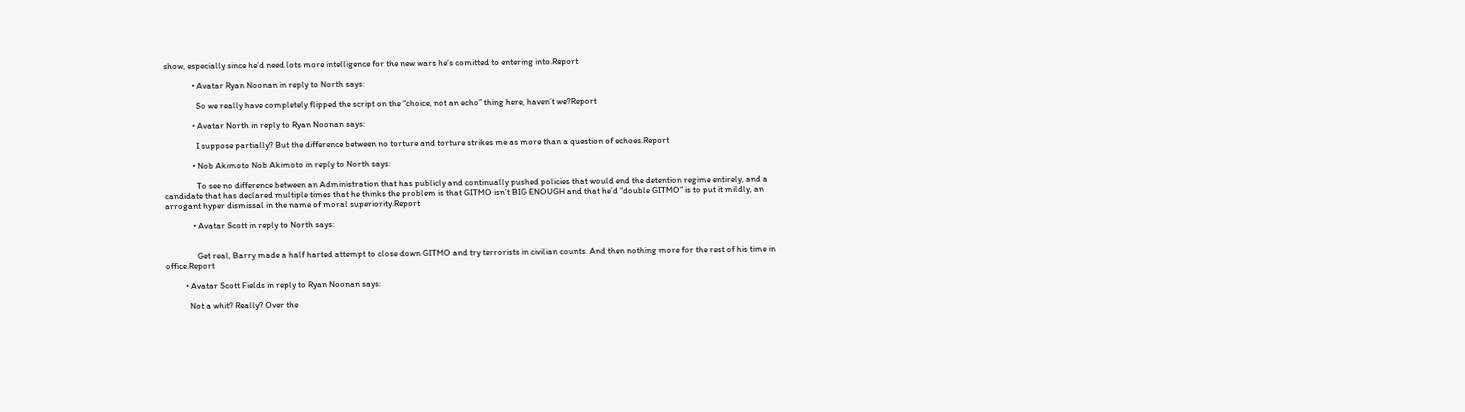show, especially since he’d need lots more intelligence for the new wars he’s comitted to entering into.Report

              • Avatar Ryan Noonan in reply to North says:

                So we really have completely flipped the script on the “choice, not an echo” thing here, haven’t we?Report

              • Avatar North in reply to Ryan Noonan says:

                I suppose partially? But the difference between no torture and torture strikes me as more than a question of echoes.Report

              • Nob Akimoto Nob Akimoto in reply to North says:

                To see no difference between an Administration that has publicly and continually pushed policies that would end the detention regime entirely, and a candidate that has declared multiple times that he thinks the problem is that GITMO isn’t BIG ENOUGH and that he’d “double GITMO” is to put it mildly, an arrogant hyper dismissal in the name of moral superiority.Report

              • Avatar Scott in reply to North says:


                Get real, Barry made a half harted attempt to close down GITMO and try terrorists in civilian counts. And then nothing more for the rest of his time in office.Report

          • Avatar Scott Fields in reply to Ryan Noonan says:

            Not a whit? Really? Over the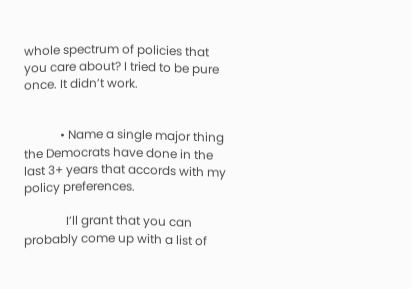whole spectrum of policies that you care about? I tried to be pure once. It didn’t work.


            • Name a single major thing the Democrats have done in the last 3+ years that accords with my policy preferences.

              I’ll grant that you can probably come up with a list of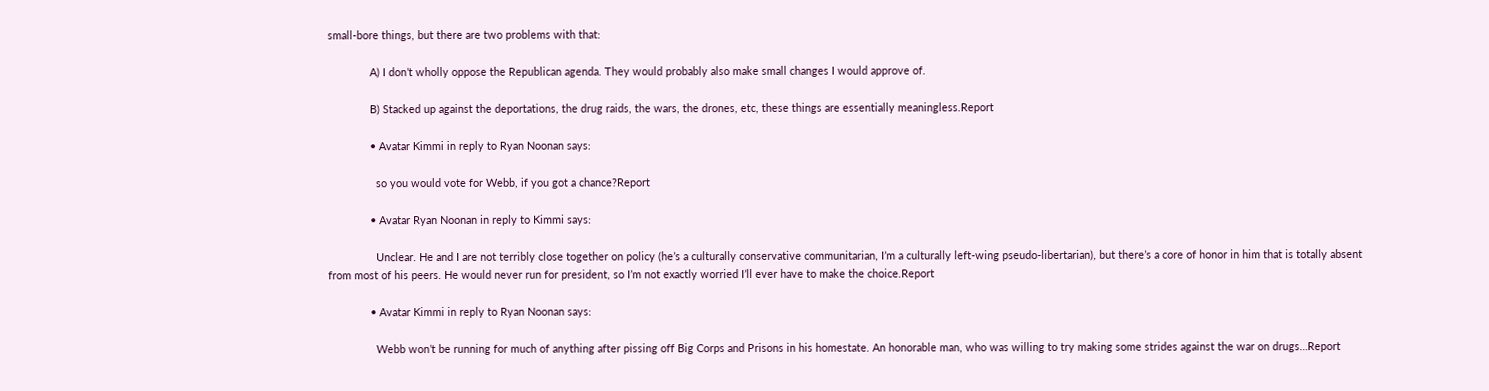small-bore things, but there are two problems with that:

              A) I don’t wholly oppose the Republican agenda. They would probably also make small changes I would approve of.

              B) Stacked up against the deportations, the drug raids, the wars, the drones, etc, these things are essentially meaningless.Report

              • Avatar Kimmi in reply to Ryan Noonan says:

                so you would vote for Webb, if you got a chance?Report

              • Avatar Ryan Noonan in reply to Kimmi says:

                Unclear. He and I are not terribly close together on policy (he’s a culturally conservative communitarian, I’m a culturally left-wing pseudo-libertarian), but there’s a core of honor in him that is totally absent from most of his peers. He would never run for president, so I’m not exactly worried I’ll ever have to make the choice.Report

              • Avatar Kimmi in reply to Ryan Noonan says:

                Webb won’t be running for much of anything after pissing off Big Corps and Prisons in his homestate. An honorable man, who was willing to try making some strides against the war on drugs…Report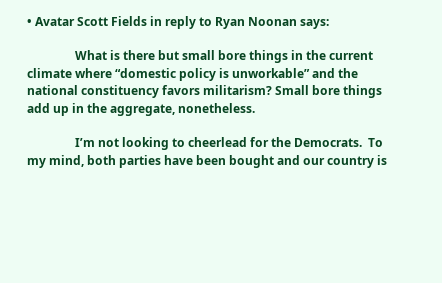• Avatar Scott Fields in reply to Ryan Noonan says:

                What is there but small bore things in the current climate where “domestic policy is unworkable” and the national constituency favors militarism? Small bore things add up in the aggregate, nonetheless.

                I’m not looking to cheerlead for the Democrats.  To my mind, both parties have been bought and our country is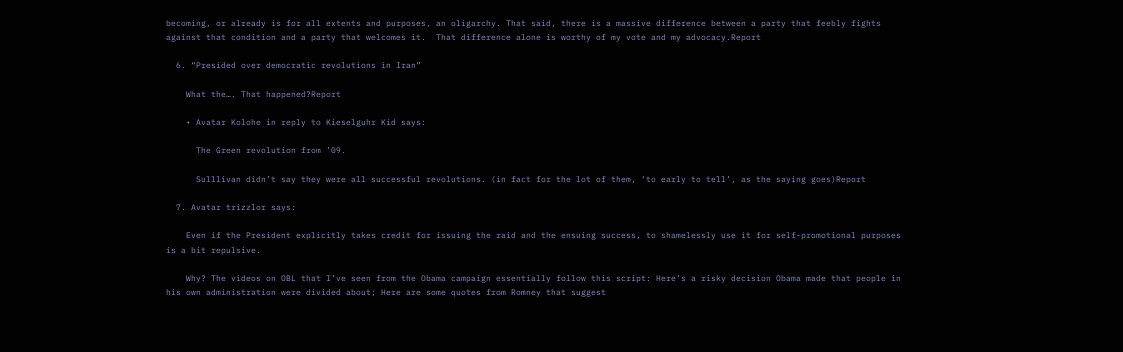becoming, or already is for all extents and purposes, an oligarchy. That said, there is a massive difference between a party that feebly fights against that condition and a party that welcomes it.  That difference alone is worthy of my vote and my advocacy.Report

  6. “Presided over democratic revolutions in Iran”

    What the…. That happened?Report

    • Avatar Kolohe in reply to Kieselguhr Kid says:

      The Green revolution from ’09.

      Sulllivan didn’t say they were all successful revolutions. (in fact for the lot of them, ‘to early to tell’, as the saying goes)Report

  7. Avatar trizzlor says:

    Even if the President explicitly takes credit for issuing the raid and the ensuing success, to shamelessly use it for self-promotional purposes is a bit repulsive.

    Why? The videos on OBL that I’ve seen from the Obama campaign essentially follow this script: Here’s a risky decision Obama made that people in his own administration were divided about; Here are some quotes from Romney that suggest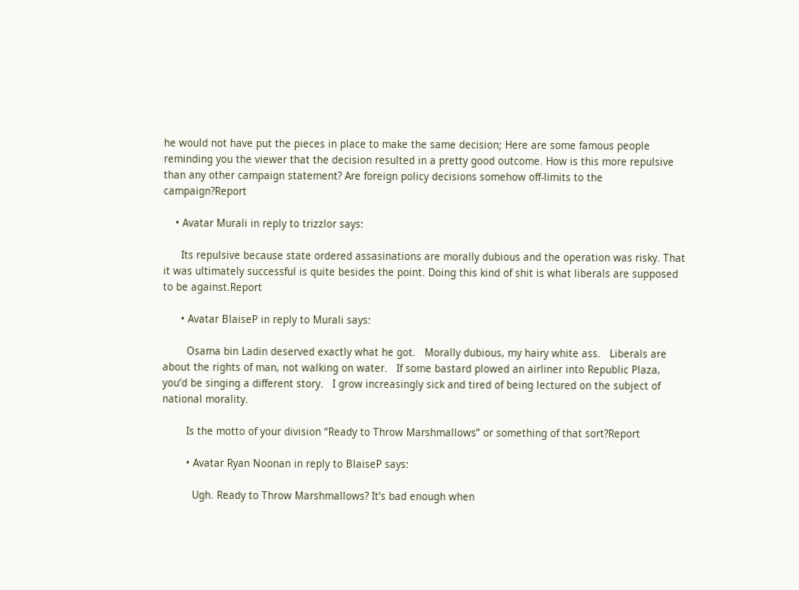he would not have put the pieces in place to make the same decision; Here are some famous people reminding you the viewer that the decision resulted in a pretty good outcome. How is this more repulsive than any other campaign statement? Are foreign policy decisions somehow off-limits to the campaign?Report

    • Avatar Murali in reply to trizzlor says:

      Its repulsive because state ordered assasinations are morally dubious and the operation was risky. That it was ultimately successful is quite besides the point. Doing this kind of shit is what liberals are supposed to be against.Report

      • Avatar BlaiseP in reply to Murali says:

        Osama bin Ladin deserved exactly what he got.   Morally dubious, my hairy white ass.   Liberals are about the rights of man, not walking on water.   If some bastard plowed an airliner into Republic Plaza, you’d be singing a different story.   I grow increasingly sick and tired of being lectured on the subject of national morality.

        Is the motto of your division “Ready to Throw Marshmallows” or something of that sort?Report

        • Avatar Ryan Noonan in reply to BlaiseP says:

          Ugh. Ready to Throw Marshmallows? It’s bad enough when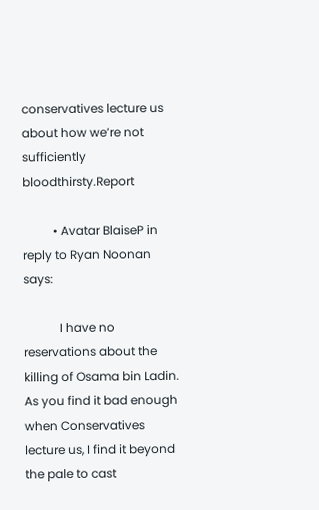conservatives lecture us about how we’re not sufficiently bloodthirsty.Report

          • Avatar BlaiseP in reply to Ryan Noonan says:

            I have no reservations about the killing of Osama bin Ladin.   As you find it bad enough when Conservatives lecture us, I find it beyond the pale to cast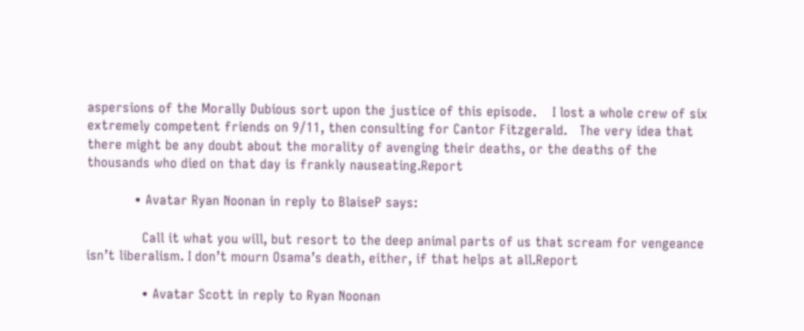aspersions of the Morally Dubious sort upon the justice of this episode.    I lost a whole crew of six extremely competent friends on 9/11, then consulting for Cantor Fitzgerald.   The very idea that there might be any doubt about the morality of avenging their deaths, or the deaths of the thousands who died on that day is frankly nauseating.Report

            • Avatar Ryan Noonan in reply to BlaiseP says:

              Call it what you will, but resort to the deep animal parts of us that scream for vengeance isn’t liberalism. I don’t mourn Osama’s death, either, if that helps at all.Report

              • Avatar Scott in reply to Ryan Noonan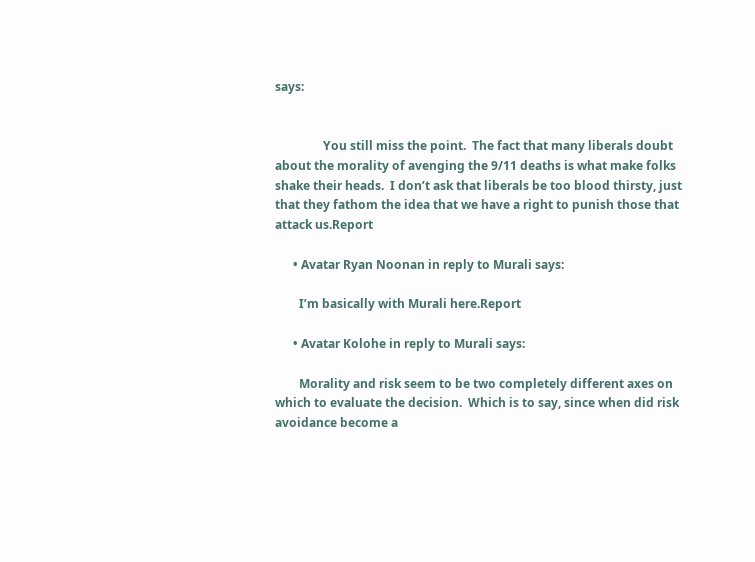says:


                You still miss the point.  The fact that many liberals doubt about the morality of avenging the 9/11 deaths is what make folks shake their heads.  I don’t ask that liberals be too blood thirsty, just that they fathom the idea that we have a right to punish those that attack us.Report

      • Avatar Ryan Noonan in reply to Murali says:

        I’m basically with Murali here.Report

      • Avatar Kolohe in reply to Murali says:

        Morality and risk seem to be two completely different axes on which to evaluate the decision.  Which is to say, since when did risk avoidance become a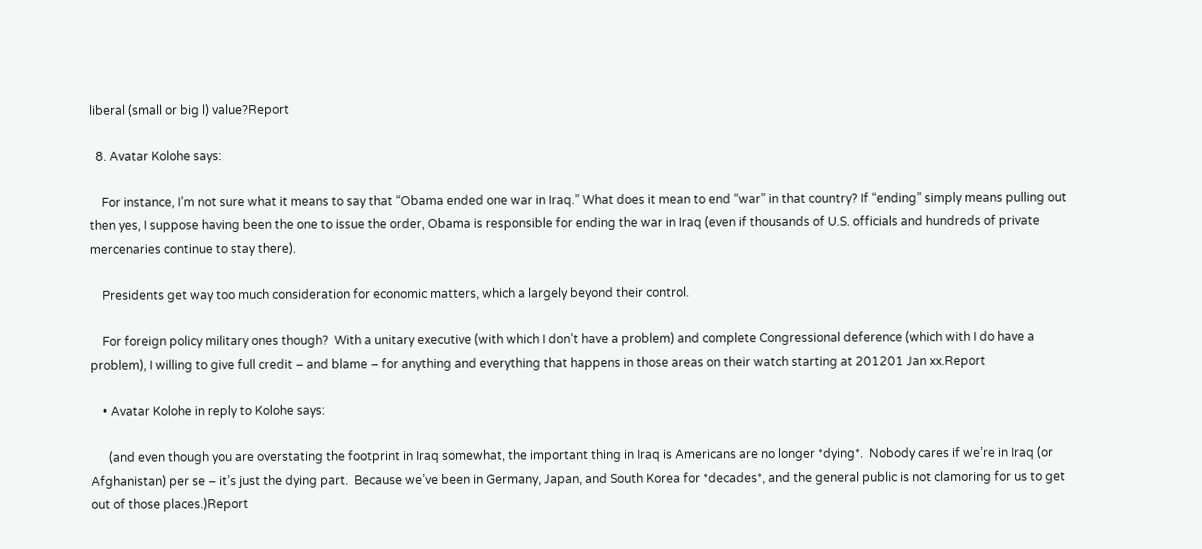liberal (small or big l) value?Report

  8. Avatar Kolohe says:

    For instance, I’m not sure what it means to say that “Obama ended one war in Iraq.” What does it mean to end “war” in that country? If “ending” simply means pulling out then yes, I suppose having been the one to issue the order, Obama is responsible for ending the war in Iraq (even if thousands of U.S. officials and hundreds of private mercenaries continue to stay there).

    Presidents get way too much consideration for economic matters, which a largely beyond their control.

    For foreign policy military ones though?  With a unitary executive (with which I don’t have a problem) and complete Congressional deference (which with I do have a problem), I willing to give full credit – and blame – for anything and everything that happens in those areas on their watch starting at 201201 Jan xx.Report

    • Avatar Kolohe in reply to Kolohe says:

      (and even though you are overstating the footprint in Iraq somewhat, the important thing in Iraq is Americans are no longer *dying*.  Nobody cares if we’re in Iraq (or Afghanistan) per se – it’s just the dying part.  Because we’ve been in Germany, Japan, and South Korea for *decades*, and the general public is not clamoring for us to get out of those places.)Report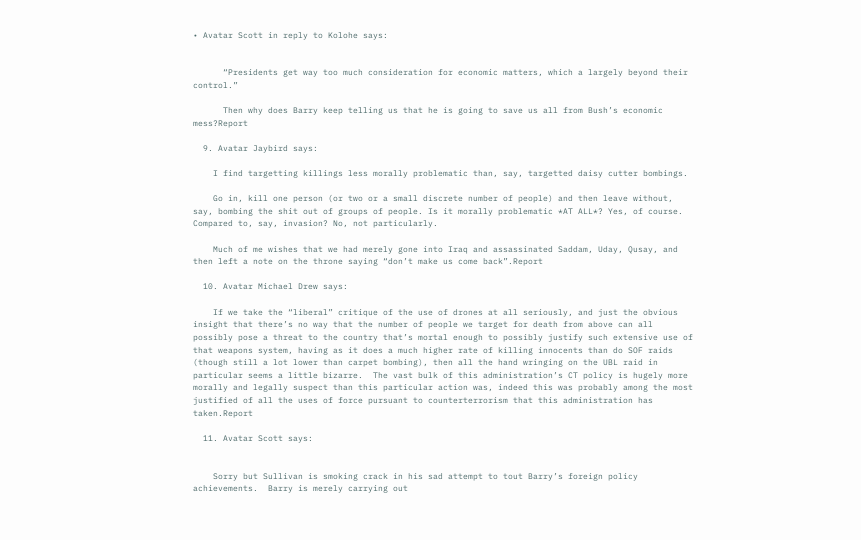• Avatar Scott in reply to Kolohe says:


      “Presidents get way too much consideration for economic matters, which a largely beyond their control.”

      Then why does Barry keep telling us that he is going to save us all from Bush’s economic mess?Report

  9. Avatar Jaybird says:

    I find targetting killings less morally problematic than, say, targetted daisy cutter bombings.

    Go in, kill one person (or two or a small discrete number of people) and then leave without, say, bombing the shit out of groups of people. Is it morally problematic *AT ALL*? Yes, of course. Compared to, say, invasion? No, not particularly.

    Much of me wishes that we had merely gone into Iraq and assassinated Saddam, Uday, Qusay, and then left a note on the throne saying “don’t make us come back”.Report

  10. Avatar Michael Drew says:

    If we take the “liberal” critique of the use of drones at all seriously, and just the obvious insight that there’s no way that the number of people we target for death from above can all possibly pose a threat to the country that’s mortal enough to possibly justify such extensive use of that weapons system, having as it does a much higher rate of killing innocents than do SOF raids (though still a lot lower than carpet bombing), then all the hand wringing on the UBL raid in particular seems a little bizarre.  The vast bulk of this administration’s CT policy is hugely more morally and legally suspect than this particular action was, indeed this was probably among the most justified of all the uses of force pursuant to counterterrorism that this administration has taken.Report

  11. Avatar Scott says:


    Sorry but Sullivan is smoking crack in his sad attempt to tout Barry’s foreign policy achievements.  Barry is merely carrying out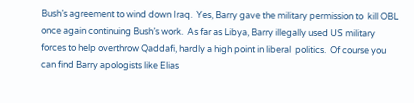Bush’s agreement to wind down Iraq.  Yes, Barry gave the military permission to  kill OBL once again continuing Bush’s work.  As far as Libya, Barry illegally used US military forces to help overthrow Qaddafi, hardly a high point in liberal  politics.  Of course you can find Barry apologists like Elias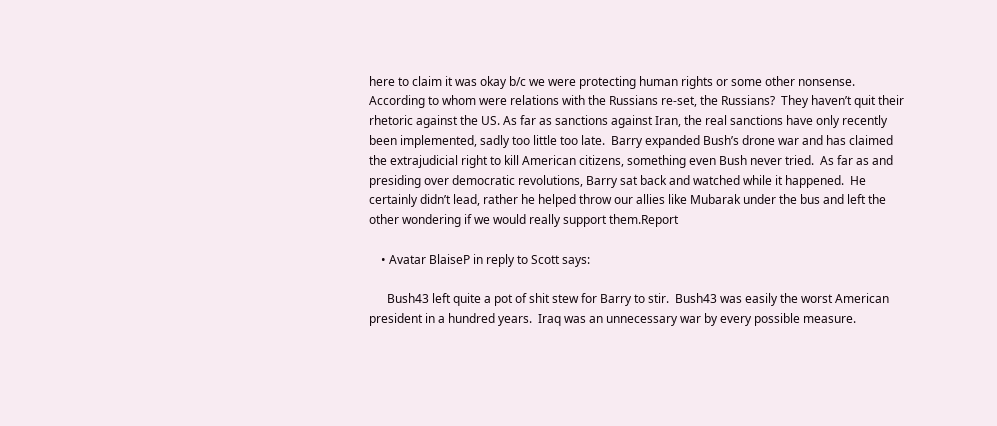here to claim it was okay b/c we were protecting human rights or some other nonsense.  According to whom were relations with the Russians re-set, the Russians?  They haven’t quit their rhetoric against the US. As far as sanctions against Iran, the real sanctions have only recently been implemented, sadly too little too late.  Barry expanded Bush’s drone war and has claimed the extrajudicial right to kill American citizens, something even Bush never tried.  As far as and presiding over democratic revolutions, Barry sat back and watched while it happened.  He certainly didn’t lead, rather he helped throw our allies like Mubarak under the bus and left the other wondering if we would really support them.Report

    • Avatar BlaiseP in reply to Scott says:

      Bush43 left quite a pot of shit stew for Barry to stir.  Bush43 was easily the worst American president in a hundred years.  Iraq was an unnecessary war by every possible measure.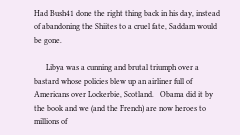Had Bush41 done the right thing back in his day, instead of abandoning the Shiites to a cruel fate, Saddam would be gone.

      Libya was a cunning and brutal triumph over a bastard whose policies blew up an airliner full of Americans over Lockerbie, Scotland.   Obama did it by the book and we (and the French) are now heroes to millions of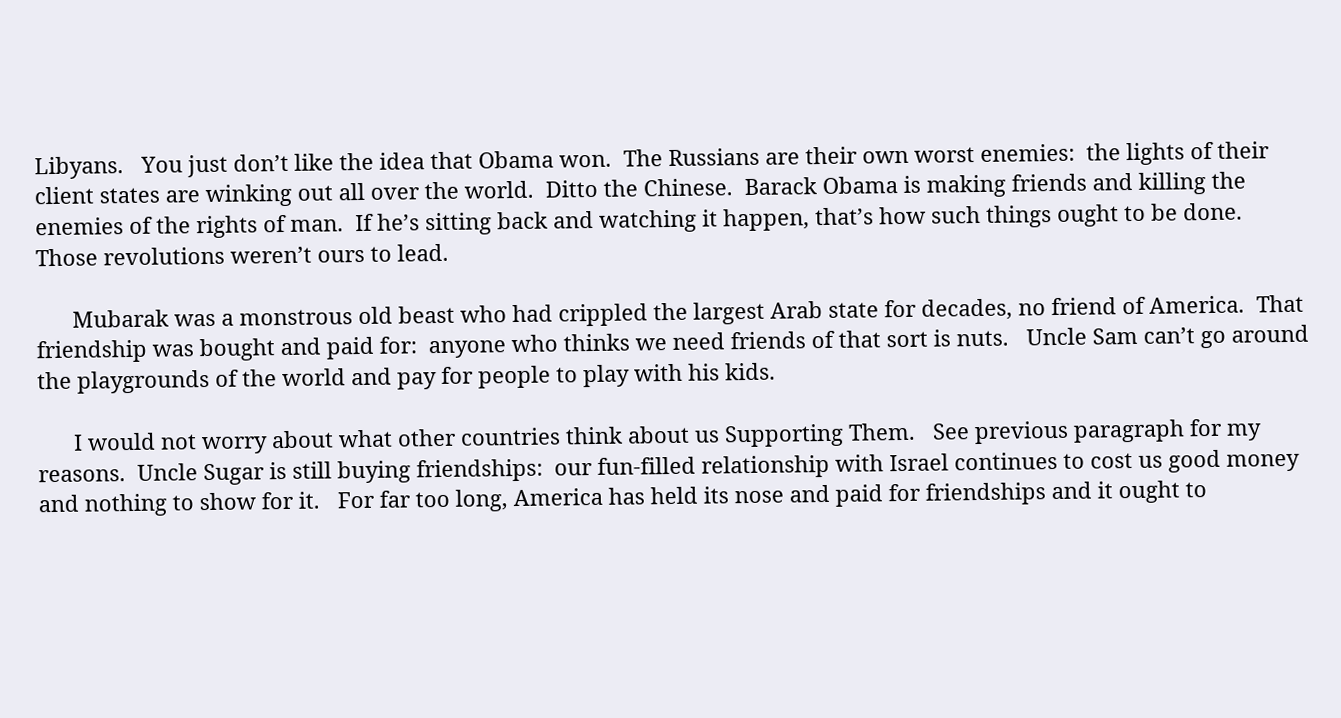Libyans.   You just don’t like the idea that Obama won.  The Russians are their own worst enemies:  the lights of their client states are winking out all over the world.  Ditto the Chinese.  Barack Obama is making friends and killing the enemies of the rights of man.  If he’s sitting back and watching it happen, that’s how such things ought to be done.  Those revolutions weren’t ours to lead.

      Mubarak was a monstrous old beast who had crippled the largest Arab state for decades, no friend of America.  That friendship was bought and paid for:  anyone who thinks we need friends of that sort is nuts.   Uncle Sam can’t go around the playgrounds of the world and pay for people to play with his kids.

      I would not worry about what other countries think about us Supporting Them.   See previous paragraph for my reasons.  Uncle Sugar is still buying friendships:  our fun-filled relationship with Israel continues to cost us good money and nothing to show for it.   For far too long, America has held its nose and paid for friendships and it ought to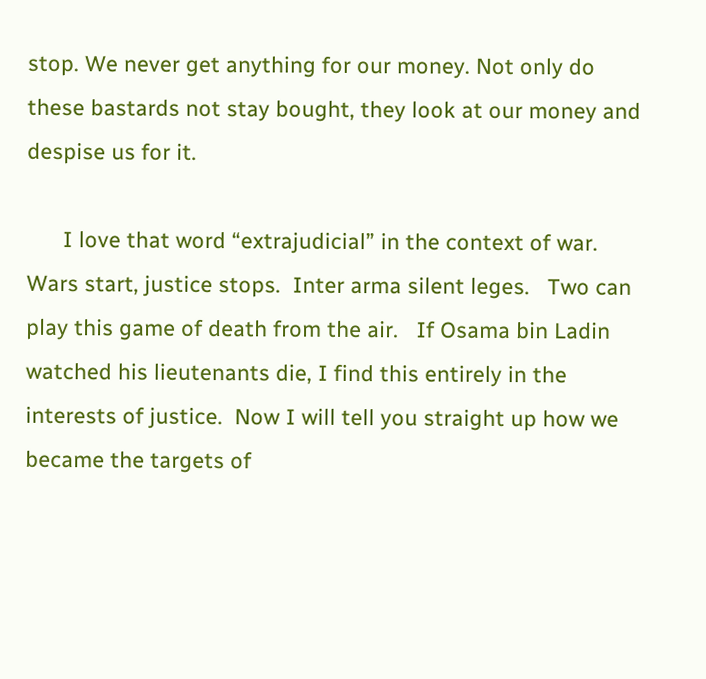stop. We never get anything for our money. Not only do these bastards not stay bought, they look at our money and despise us for it.

      I love that word “extrajudicial” in the context of war.  Wars start, justice stops.  Inter arma silent leges.   Two can play this game of death from the air.   If Osama bin Ladin watched his lieutenants die, I find this entirely in the interests of justice.  Now I will tell you straight up how we became the targets of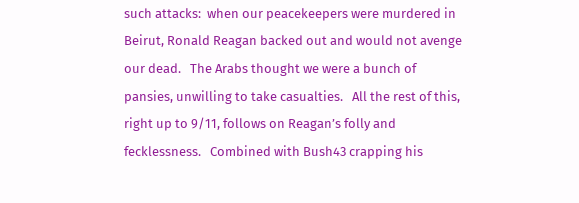such attacks:  when our peacekeepers were murdered in Beirut, Ronald Reagan backed out and would not avenge our dead.   The Arabs thought we were a bunch of pansies, unwilling to take casualties.   All the rest of this, right up to 9/11, follows on Reagan’s folly and fecklessness.   Combined with Bush43 crapping his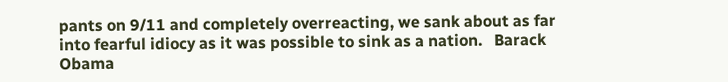pants on 9/11 and completely overreacting, we sank about as far into fearful idiocy as it was possible to sink as a nation.   Barack Obama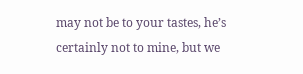may not be to your tastes, he’s certainly not to mine, but we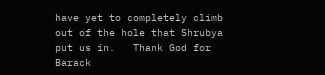have yet to completely climb out of the hole that Shrubya put us in.   Thank God for Barack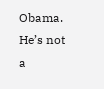Obama.   He’s not a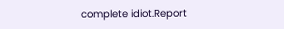complete idiot.Report